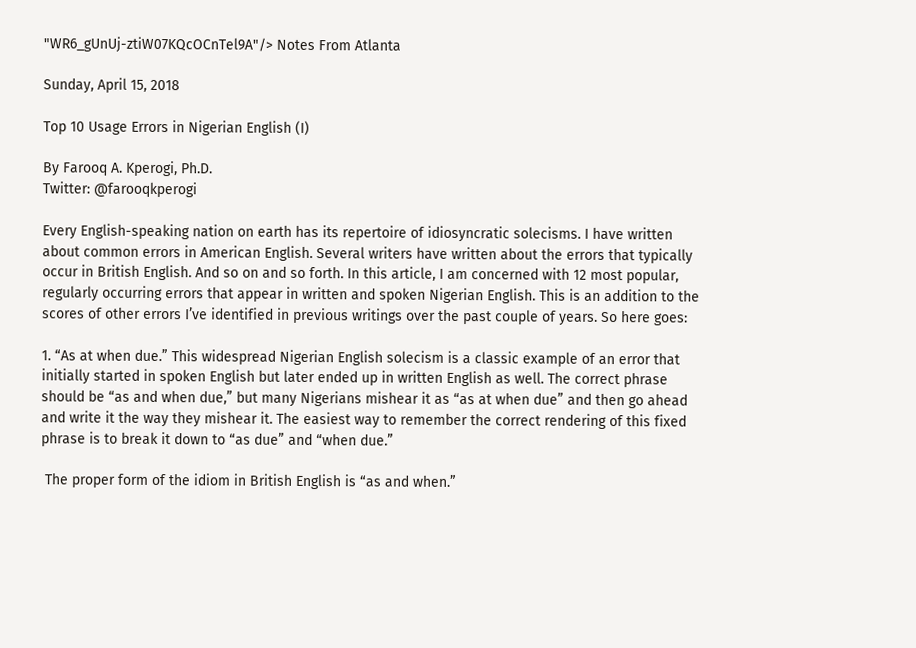"WR6_gUnUj-ztiW07KQcOCnTel9A"/> Notes From Atlanta

Sunday, April 15, 2018

Top 10 Usage Errors in Nigerian English (I)

By Farooq A. Kperogi, Ph.D.
Twitter: @farooqkperogi

Every English-speaking nation on earth has its repertoire of idiosyncratic solecisms. I have written about common errors in American English. Several writers have written about the errors that typically occur in British English. And so on and so forth. In this article, I am concerned with 12 most popular, regularly occurring errors that appear in written and spoken Nigerian English. This is an addition to the scores of other errors I’ve identified in previous writings over the past couple of years. So here goes:

1. “As at when due.” This widespread Nigerian English solecism is a classic example of an error that initially started in spoken English but later ended up in written English as well. The correct phrase should be “as and when due,” but many Nigerians mishear it as “as at when due” and then go ahead and write it the way they mishear it. The easiest way to remember the correct rendering of this fixed phrase is to break it down to “as due” and “when due.”

 The proper form of the idiom in British English is “as and when.”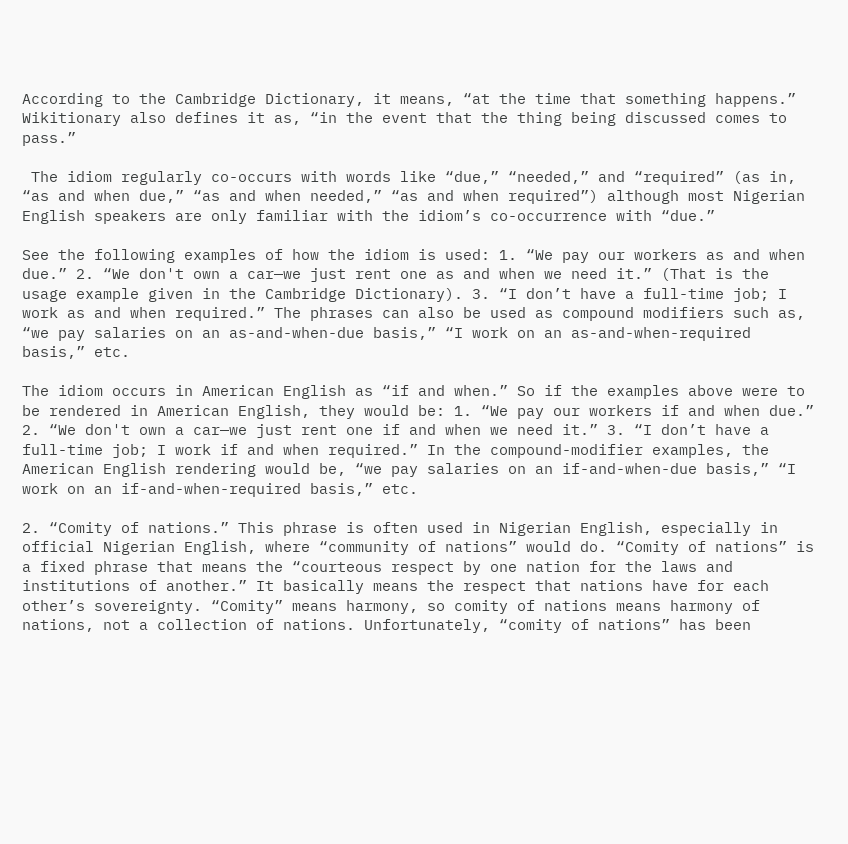According to the Cambridge Dictionary, it means, “at the time that something happens.” Wikitionary also defines it as, “in the event that the thing being discussed comes to pass.”

 The idiom regularly co-occurs with words like “due,” “needed,” and “required” (as in, “as and when due,” “as and when needed,” “as and when required”) although most Nigerian English speakers are only familiar with the idiom’s co-occurrence with “due.”

See the following examples of how the idiom is used: 1. “We pay our workers as and when due.” 2. “We don't own a car—we just rent one as and when we need it.” (That is the usage example given in the Cambridge Dictionary). 3. “I don’t have a full-time job; I work as and when required.” The phrases can also be used as compound modifiers such as, “we pay salaries on an as-and-when-due basis,” “I work on an as-and-when-required basis,” etc.

The idiom occurs in American English as “if and when.” So if the examples above were to be rendered in American English, they would be: 1. “We pay our workers if and when due.” 2. “We don't own a car—we just rent one if and when we need it.” 3. “I don’t have a full-time job; I work if and when required.” In the compound-modifier examples, the American English rendering would be, “we pay salaries on an if-and-when-due basis,” “I work on an if-and-when-required basis,” etc.

2. “Comity of nations.” This phrase is often used in Nigerian English, especially in official Nigerian English, where “community of nations” would do. “Comity of nations” is a fixed phrase that means the “courteous respect by one nation for the laws and institutions of another.” It basically means the respect that nations have for each other’s sovereignty. “Comity” means harmony, so comity of nations means harmony of nations, not a collection of nations. Unfortunately, “comity of nations” has been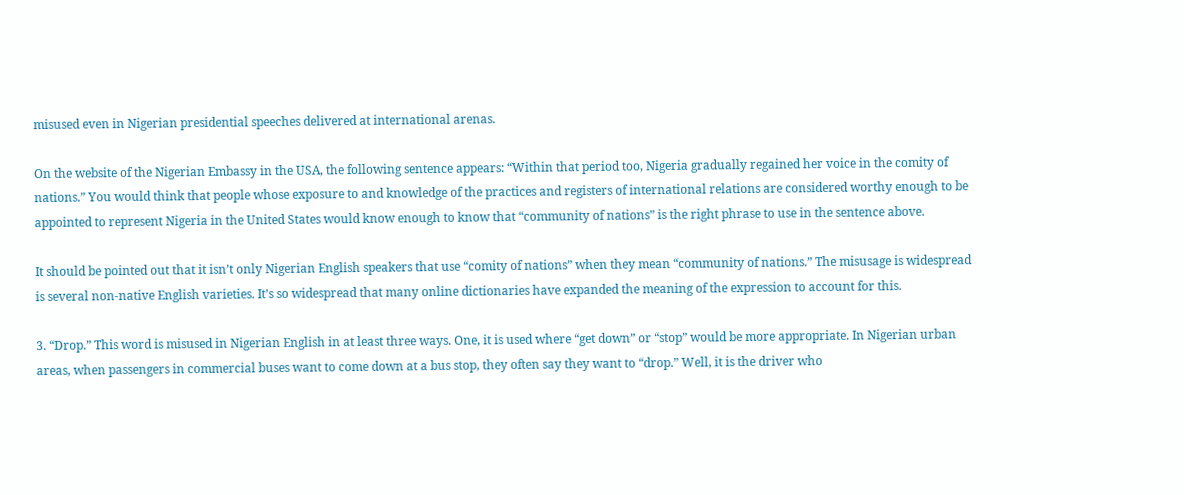misused even in Nigerian presidential speeches delivered at international arenas.

On the website of the Nigerian Embassy in the USA, the following sentence appears: “Within that period too, Nigeria gradually regained her voice in the comity of nations.” You would think that people whose exposure to and knowledge of the practices and registers of international relations are considered worthy enough to be appointed to represent Nigeria in the United States would know enough to know that “community of nations” is the right phrase to use in the sentence above.

It should be pointed out that it isn’t only Nigerian English speakers that use “comity of nations” when they mean “community of nations.” The misusage is widespread is several non-native English varieties. It’s so widespread that many online dictionaries have expanded the meaning of the expression to account for this.

3. “Drop.” This word is misused in Nigerian English in at least three ways. One, it is used where “get down” or “stop” would be more appropriate. In Nigerian urban areas, when passengers in commercial buses want to come down at a bus stop, they often say they want to “drop.” Well, it is the driver who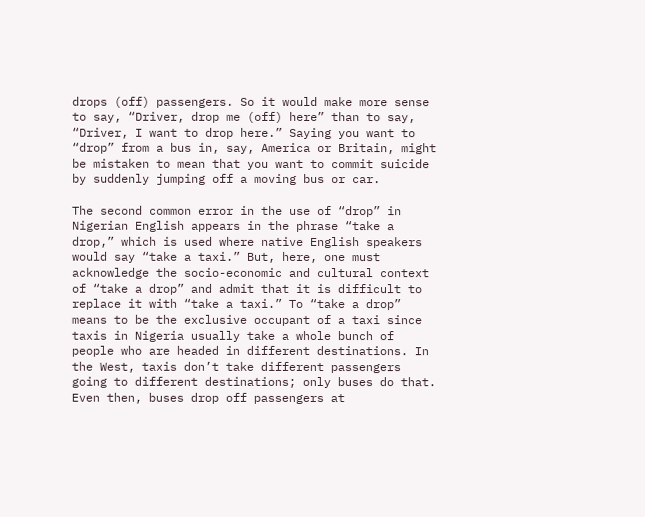drops (off) passengers. So it would make more sense to say, “Driver, drop me (off) here” than to say, “Driver, I want to drop here.” Saying you want to “drop” from a bus in, say, America or Britain, might be mistaken to mean that you want to commit suicide by suddenly jumping off a moving bus or car.

The second common error in the use of “drop” in Nigerian English appears in the phrase “take a drop,” which is used where native English speakers would say “take a taxi.” But, here, one must acknowledge the socio-economic and cultural context of “take a drop” and admit that it is difficult to replace it with “take a taxi.” To “take a drop” means to be the exclusive occupant of a taxi since taxis in Nigeria usually take a whole bunch of people who are headed in different destinations. In the West, taxis don’t take different passengers going to different destinations; only buses do that. Even then, buses drop off passengers at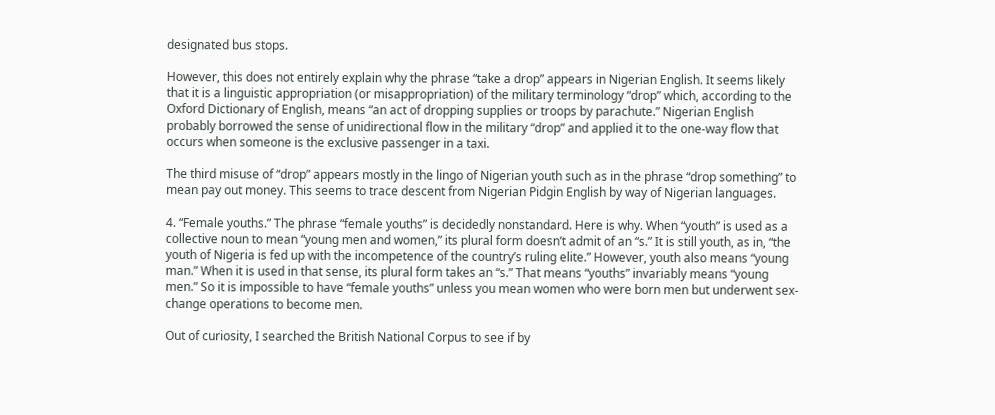designated bus stops.

However, this does not entirely explain why the phrase “take a drop” appears in Nigerian English. It seems likely that it is a linguistic appropriation (or misappropriation) of the military terminology “drop” which, according to the Oxford Dictionary of English, means “an act of dropping supplies or troops by parachute.” Nigerian English probably borrowed the sense of unidirectional flow in the military “drop” and applied it to the one-way flow that occurs when someone is the exclusive passenger in a taxi.

The third misuse of “drop” appears mostly in the lingo of Nigerian youth such as in the phrase “drop something” to mean pay out money. This seems to trace descent from Nigerian Pidgin English by way of Nigerian languages.

4. “Female youths.” The phrase “female youths” is decidedly nonstandard. Here is why. When “youth” is used as a collective noun to mean “young men and women,” its plural form doesn’t admit of an “s.” It is still youth, as in, “the youth of Nigeria is fed up with the incompetence of the country’s ruling elite.” However, youth also means “young man.” When it is used in that sense, its plural form takes an “s.” That means “youths” invariably means “young men.” So it is impossible to have “female youths” unless you mean women who were born men but underwent sex-change operations to become men.

Out of curiosity, I searched the British National Corpus to see if by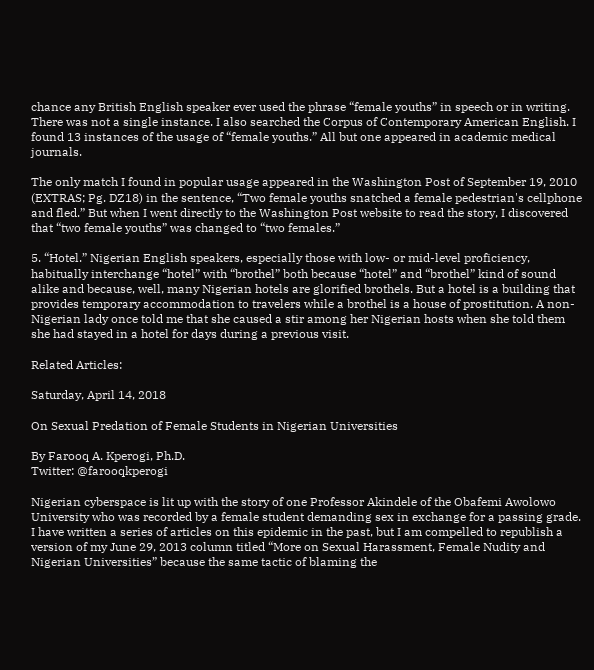chance any British English speaker ever used the phrase “female youths” in speech or in writing. There was not a single instance. I also searched the Corpus of Contemporary American English. I found 13 instances of the usage of “female youths.” All but one appeared in academic medical journals.

The only match I found in popular usage appeared in the Washington Post of September 19, 2010 (EXTRAS; Pg. DZ18) in the sentence, “Two female youths snatched a female pedestrian's cellphone and fled.” But when I went directly to the Washington Post website to read the story, I discovered that “two female youths” was changed to “two females.”

5. “Hotel.” Nigerian English speakers, especially those with low- or mid-level proficiency, habitually interchange “hotel” with “brothel” both because “hotel” and “brothel” kind of sound alike and because, well, many Nigerian hotels are glorified brothels. But a hotel is a building that provides temporary accommodation to travelers while a brothel is a house of prostitution. A non-Nigerian lady once told me that she caused a stir among her Nigerian hosts when she told them she had stayed in a hotel for days during a previous visit.

Related Articles:

Saturday, April 14, 2018

On Sexual Predation of Female Students in Nigerian Universities

By Farooq A. Kperogi, Ph.D.
Twitter: @farooqkperogi

Nigerian cyberspace is lit up with the story of one Professor Akindele of the Obafemi Awolowo University who was recorded by a female student demanding sex in exchange for a passing grade. I have written a series of articles on this epidemic in the past, but I am compelled to republish a version of my June 29, 2013 column titled “More on Sexual Harassment, Female Nudity and Nigerian Universities” because the same tactic of blaming the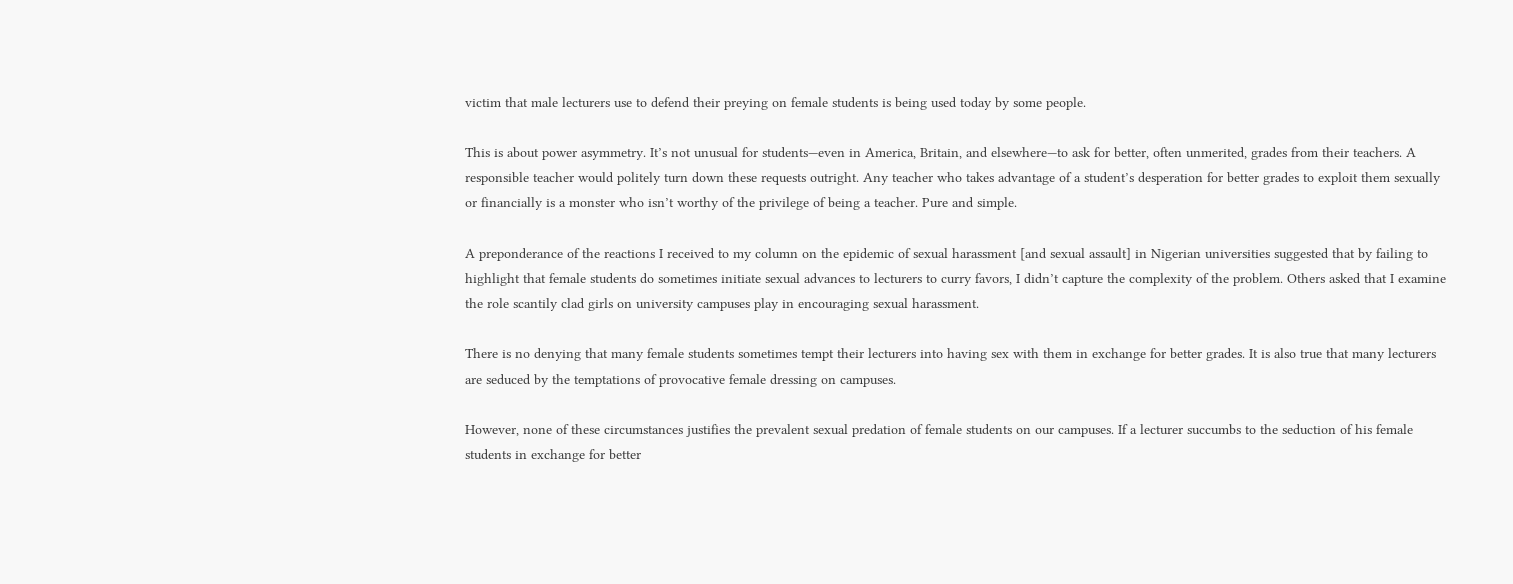victim that male lecturers use to defend their preying on female students is being used today by some people.

This is about power asymmetry. It’s not unusual for students—even in America, Britain, and elsewhere—to ask for better, often unmerited, grades from their teachers. A responsible teacher would politely turn down these requests outright. Any teacher who takes advantage of a student’s desperation for better grades to exploit them sexually or financially is a monster who isn’t worthy of the privilege of being a teacher. Pure and simple.

A preponderance of the reactions I received to my column on the epidemic of sexual harassment [and sexual assault] in Nigerian universities suggested that by failing to highlight that female students do sometimes initiate sexual advances to lecturers to curry favors, I didn’t capture the complexity of the problem. Others asked that I examine the role scantily clad girls on university campuses play in encouraging sexual harassment.

There is no denying that many female students sometimes tempt their lecturers into having sex with them in exchange for better grades. It is also true that many lecturers are seduced by the temptations of provocative female dressing on campuses.

However, none of these circumstances justifies the prevalent sexual predation of female students on our campuses. If a lecturer succumbs to the seduction of his female students in exchange for better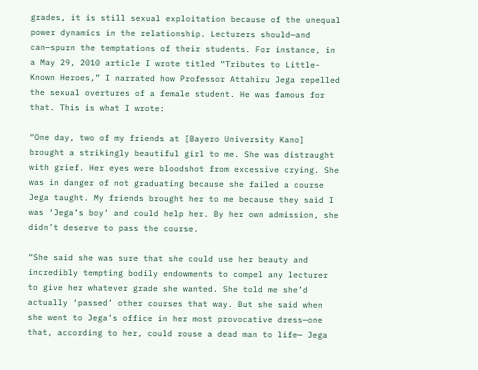grades, it is still sexual exploitation because of the unequal power dynamics in the relationship. Lecturers should—and can—spurn the temptations of their students. For instance, in a May 29, 2010 article I wrote titled “Tributes to Little-Known Heroes,” I narrated how Professor Attahiru Jega repelled the sexual overtures of a female student. He was famous for that. This is what I wrote:

“One day, two of my friends at [Bayero University Kano] brought a strikingly beautiful girl to me. She was distraught with grief. Her eyes were bloodshot from excessive crying. She was in danger of not graduating because she failed a course Jega taught. My friends brought her to me because they said I was ‘Jega’s boy’ and could help her. By her own admission, she didn’t deserve to pass the course.

“She said she was sure that she could use her beauty and incredibly tempting bodily endowments to compel any lecturer to give her whatever grade she wanted. She told me she’d actually ‘passed’ other courses that way. But she said when she went to Jega’s office in her most provocative dress—one that, according to her, could rouse a dead man to life— Jega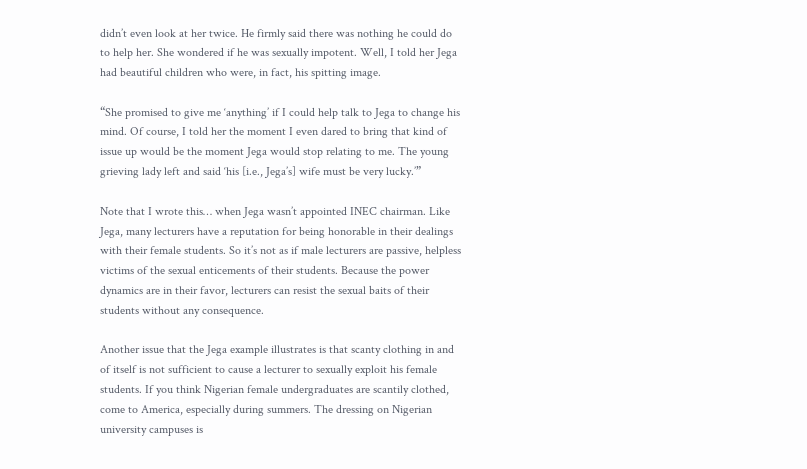didn’t even look at her twice. He firmly said there was nothing he could do to help her. She wondered if he was sexually impotent. Well, I told her Jega had beautiful children who were, in fact, his spitting image.

“She promised to give me ‘anything’ if I could help talk to Jega to change his mind. Of course, I told her the moment I even dared to bring that kind of issue up would be the moment Jega would stop relating to me. The young grieving lady left and said ‘his [i.e., Jega’s] wife must be very lucky.’”

Note that I wrote this… when Jega wasn’t appointed INEC chairman. Like Jega, many lecturers have a reputation for being honorable in their dealings with their female students. So it’s not as if male lecturers are passive, helpless victims of the sexual enticements of their students. Because the power dynamics are in their favor, lecturers can resist the sexual baits of their students without any consequence.

Another issue that the Jega example illustrates is that scanty clothing in and of itself is not sufficient to cause a lecturer to sexually exploit his female students. If you think Nigerian female undergraduates are scantily clothed, come to America, especially during summers. The dressing on Nigerian university campuses is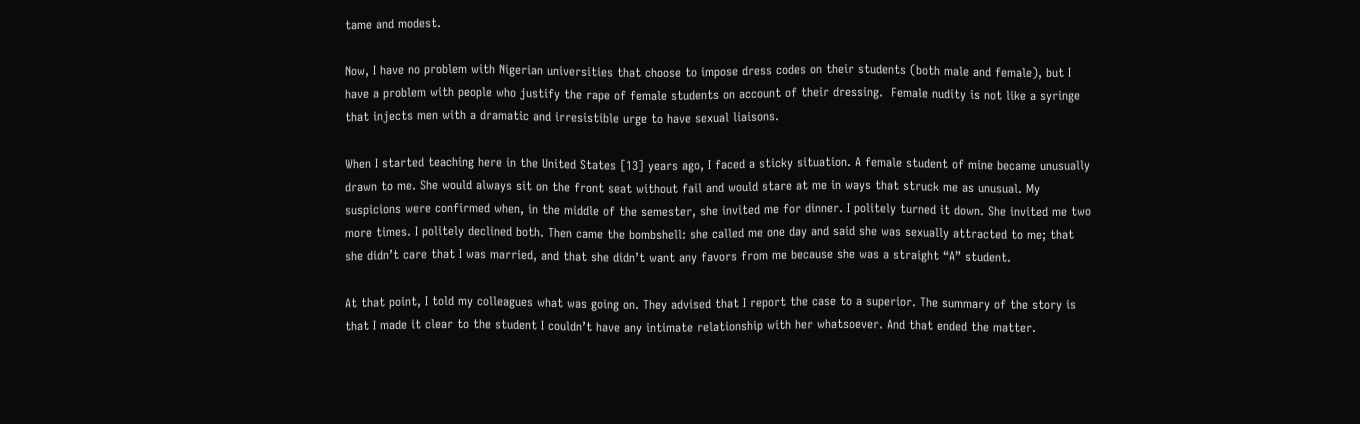tame and modest.

Now, I have no problem with Nigerian universities that choose to impose dress codes on their students (both male and female), but I have a problem with people who justify the rape of female students on account of their dressing.  Female nudity is not like a syringe that injects men with a dramatic and irresistible urge to have sexual liaisons.

When I started teaching here in the United States [13] years ago, I faced a sticky situation. A female student of mine became unusually drawn to me. She would always sit on the front seat without fail and would stare at me in ways that struck me as unusual. My suspicions were confirmed when, in the middle of the semester, she invited me for dinner. I politely turned it down. She invited me two more times. I politely declined both. Then came the bombshell: she called me one day and said she was sexually attracted to me; that she didn’t care that I was married, and that she didn’t want any favors from me because she was a straight “A” student.

At that point, I told my colleagues what was going on. They advised that I report the case to a superior. The summary of the story is that I made it clear to the student I couldn’t have any intimate relationship with her whatsoever. And that ended the matter.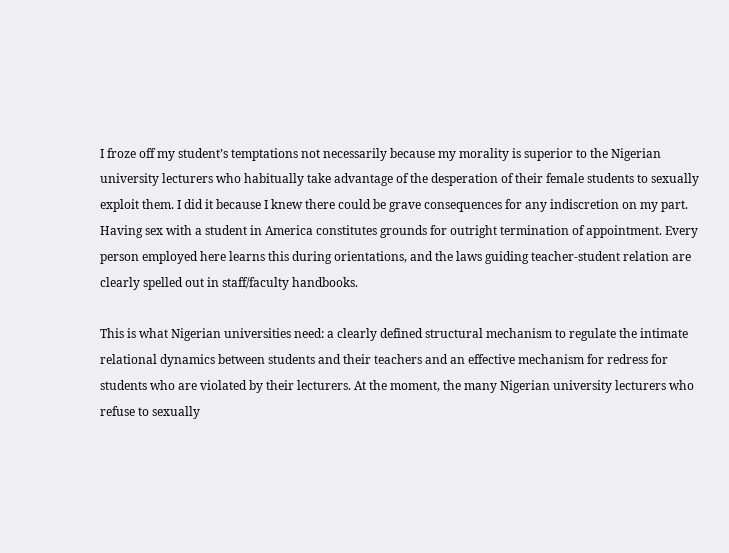I froze off my student’s temptations not necessarily because my morality is superior to the Nigerian university lecturers who habitually take advantage of the desperation of their female students to sexually exploit them. I did it because I knew there could be grave consequences for any indiscretion on my part.  Having sex with a student in America constitutes grounds for outright termination of appointment. Every person employed here learns this during orientations, and the laws guiding teacher-student relation are clearly spelled out in staff/faculty handbooks.

This is what Nigerian universities need: a clearly defined structural mechanism to regulate the intimate relational dynamics between students and their teachers and an effective mechanism for redress for students who are violated by their lecturers. At the moment, the many Nigerian university lecturers who refuse to sexually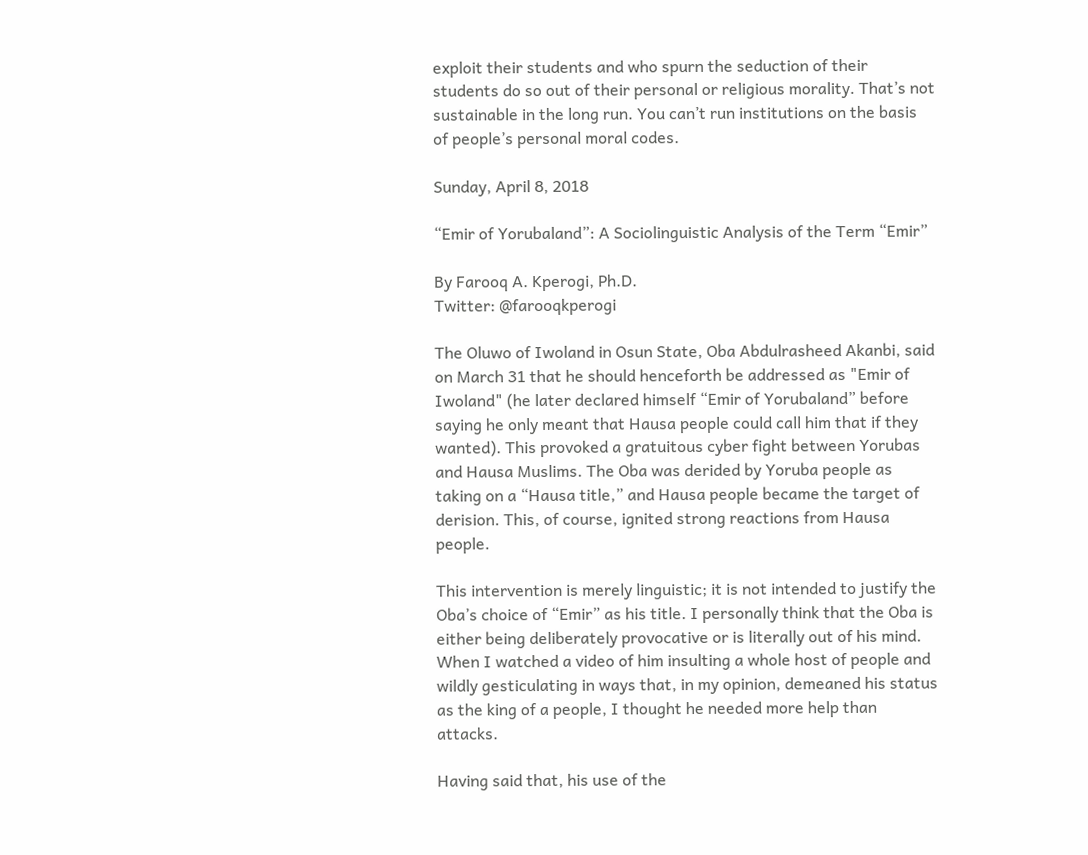exploit their students and who spurn the seduction of their students do so out of their personal or religious morality. That’s not sustainable in the long run. You can’t run institutions on the basis of people’s personal moral codes.

Sunday, April 8, 2018

“Emir of Yorubaland”: A Sociolinguistic Analysis of the Term “Emir”

By Farooq A. Kperogi, Ph.D.
Twitter: @farooqkperogi

The Oluwo of Iwoland in Osun State, Oba Abdulrasheed Akanbi, said on March 31 that he should henceforth be addressed as "Emir of Iwoland" (he later declared himself “Emir of Yorubaland” before saying he only meant that Hausa people could call him that if they wanted). This provoked a gratuitous cyber fight between Yorubas and Hausa Muslims. The Oba was derided by Yoruba people as taking on a “Hausa title,” and Hausa people became the target of derision. This, of course, ignited strong reactions from Hausa people.

This intervention is merely linguistic; it is not intended to justify the Oba’s choice of “Emir” as his title. I personally think that the Oba is either being deliberately provocative or is literally out of his mind. When I watched a video of him insulting a whole host of people and wildly gesticulating in ways that, in my opinion, demeaned his status as the king of a people, I thought he needed more help than attacks.

Having said that, his use of the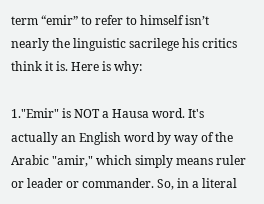term “emir” to refer to himself isn’t nearly the linguistic sacrilege his critics think it is. Here is why:

1."Emir" is NOT a Hausa word. It's actually an English word by way of the Arabic "amir," which simply means ruler or leader or commander. So, in a literal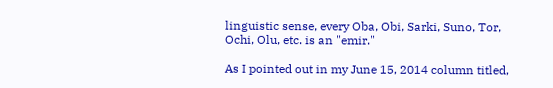linguistic sense, every Oba, Obi, Sarki, Suno, Tor, Ochi, Olu, etc. is an "emir."

As I pointed out in my June 15, 2014 column titled,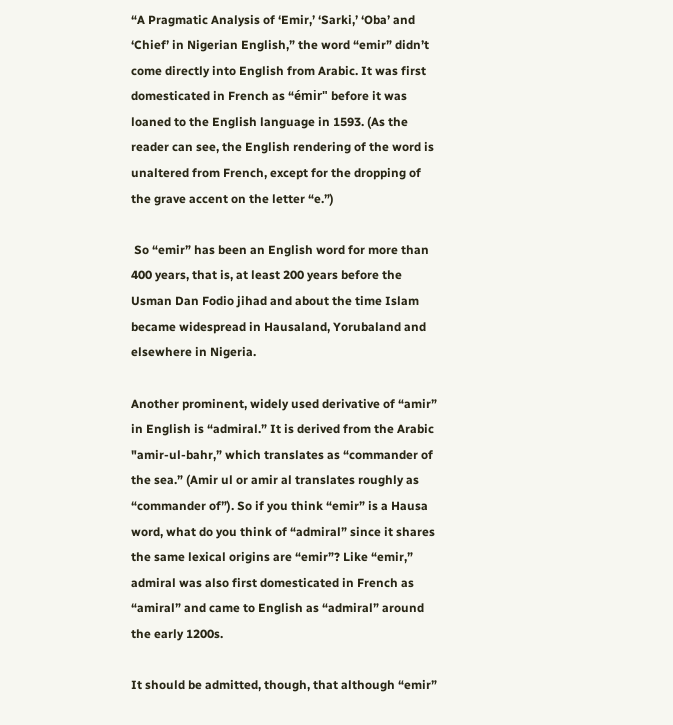“A Pragmatic Analysis of ‘Emir,’ ‘Sarki,’ ‘Oba’ and ‘Chief’ in Nigerian English,” the word “emir” didn’t come directly into English from Arabic. It was first domesticated in French as “émir" before it was loaned to the English language in 1593. (As the reader can see, the English rendering of the word is unaltered from French, except for the dropping of the grave accent on the letter “e.”)

 So “emir” has been an English word for more than 400 years, that is, at least 200 years before the Usman Dan Fodio jihad and about the time Islam became widespread in Hausaland, Yorubaland and elsewhere in Nigeria.

Another prominent, widely used derivative of “amir” in English is “admiral.” It is derived from the Arabic "amir-ul-bahr,” which translates as “commander of the sea.” (Amir ul or amir al translates roughly as “commander of”). So if you think “emir” is a Hausa word, what do you think of “admiral” since it shares the same lexical origins are “emir”? Like “emir,” admiral was also first domesticated in French as “amiral” and came to English as “admiral” around the early 1200s.

It should be admitted, though, that although “emir”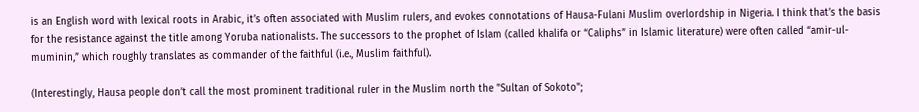is an English word with lexical roots in Arabic, it’s often associated with Muslim rulers, and evokes connotations of Hausa-Fulani Muslim overlordship in Nigeria. I think that’s the basis for the resistance against the title among Yoruba nationalists. The successors to the prophet of Islam (called khalifa or “Caliphs” in Islamic literature) were often called “amir-ul- muminin,” which roughly translates as commander of the faithful (i.e., Muslim faithful).

(Interestingly, Hausa people don’t call the most prominent traditional ruler in the Muslim north the "Sultan of Sokoto";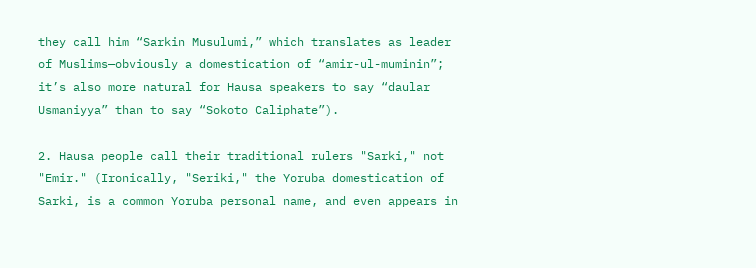they call him “Sarkin Musulumi,” which translates as leader of Muslims—obviously a domestication of “amir-ul-muminin”; it’s also more natural for Hausa speakers to say “daular Usmaniyya” than to say “Sokoto Caliphate”).

2. Hausa people call their traditional rulers "Sarki," not "Emir." (Ironically, "Seriki," the Yoruba domestication of Sarki, is a common Yoruba personal name, and even appears in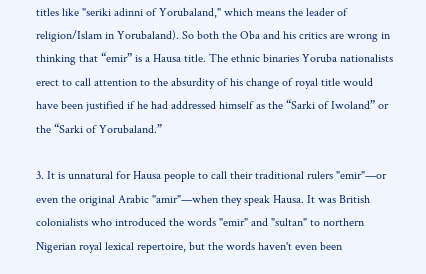titles like "seriki adinni of Yorubaland," which means the leader of religion/Islam in Yorubaland). So both the Oba and his critics are wrong in thinking that “emir” is a Hausa title. The ethnic binaries Yoruba nationalists erect to call attention to the absurdity of his change of royal title would have been justified if he had addressed himself as the “Sarki of Iwoland” or the “Sarki of Yorubaland.”

3. It is unnatural for Hausa people to call their traditional rulers "emir"—or even the original Arabic "amir"—when they speak Hausa. It was British colonialists who introduced the words "emir" and "sultan" to northern Nigerian royal lexical repertoire, but the words haven't even been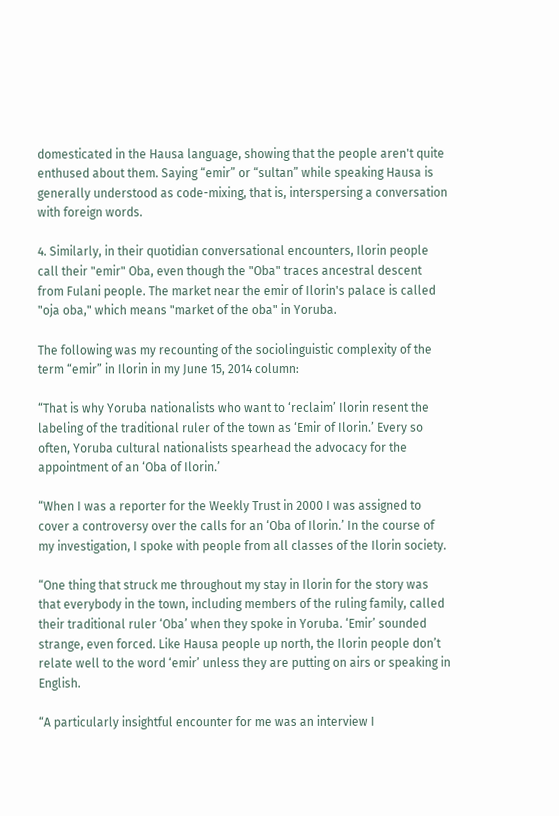domesticated in the Hausa language, showing that the people aren't quite enthused about them. Saying “emir” or “sultan” while speaking Hausa is generally understood as code-mixing, that is, interspersing a conversation with foreign words.

4. Similarly, in their quotidian conversational encounters, Ilorin people call their "emir" Oba, even though the "Oba" traces ancestral descent from Fulani people. The market near the emir of Ilorin's palace is called "oja oba," which means "market of the oba" in Yoruba.

The following was my recounting of the sociolinguistic complexity of the term “emir” in Ilorin in my June 15, 2014 column:

“That is why Yoruba nationalists who want to ‘reclaim’ Ilorin resent the labeling of the traditional ruler of the town as ‘Emir of Ilorin.’ Every so often, Yoruba cultural nationalists spearhead the advocacy for the appointment of an ‘Oba of Ilorin.’

“When I was a reporter for the Weekly Trust in 2000 I was assigned to cover a controversy over the calls for an ‘Oba of Ilorin.’ In the course of my investigation, I spoke with people from all classes of the Ilorin society.

“One thing that struck me throughout my stay in Ilorin for the story was that everybody in the town, including members of the ruling family, called their traditional ruler ‘Oba’ when they spoke in Yoruba. ‘Emir’ sounded strange, even forced. Like Hausa people up north, the Ilorin people don’t relate well to the word ‘emir’ unless they are putting on airs or speaking in English.

“A particularly insightful encounter for me was an interview I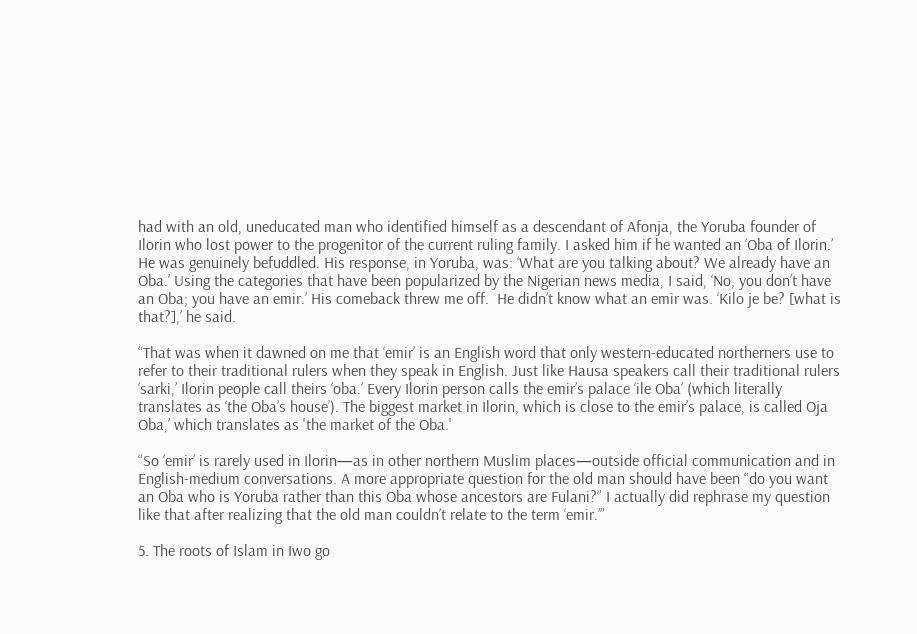had with an old, uneducated man who identified himself as a descendant of Afonja, the Yoruba founder of Ilorin who lost power to the progenitor of the current ruling family. I asked him if he wanted an ‘Oba of Ilorin.’ He was genuinely befuddled. His response, in Yoruba, was: ‘What are you talking about? We already have an Oba.’ Using the categories that have been popularized by the Nigerian news media, I said, ‘No, you don’t have an Oba; you have an emir.’ His comeback threw me off.  He didn’t know what an emir was. ‘Kilo je be? [what is that?],’ he said.

“That was when it dawned on me that ‘emir’ is an English word that only western-educated northerners use to refer to their traditional rulers when they speak in English. Just like Hausa speakers call their traditional rulers ‘sarki,’ Ilorin people call theirs ‘oba.’ Every Ilorin person calls the emir’s palace ‘ile Oba’ (which literally translates as ‘the Oba’s house’). The biggest market in Ilorin, which is close to the emir’s palace, is called Oja Oba,’ which translates as 'the market of the Oba.'

“So ‘emir’ is rarely used in Ilorin—as in other northern Muslim places—outside official communication and in English-medium conversations. A more appropriate question for the old man should have been “do you want an Oba who is Yoruba rather than this Oba whose ancestors are Fulani?” I actually did rephrase my question like that after realizing that the old man couldn’t relate to the term ‘emir.’”

5. The roots of Islam in Iwo go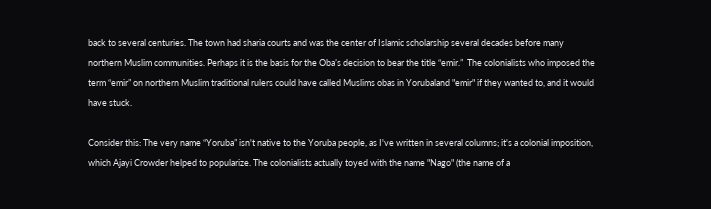back to several centuries. The town had sharia courts and was the center of Islamic scholarship several decades before many northern Muslim communities. Perhaps it is the basis for the Oba’s decision to bear the title “emir.”  The colonialists who imposed the term “emir” on northern Muslim traditional rulers could have called Muslims obas in Yorubaland "emir" if they wanted to, and it would have stuck.

Consider this: The very name “Yoruba” isn't native to the Yoruba people, as I've written in several columns; it's a colonial imposition, which Ajayi Crowder helped to popularize. The colonialists actually toyed with the name "Nago" (the name of a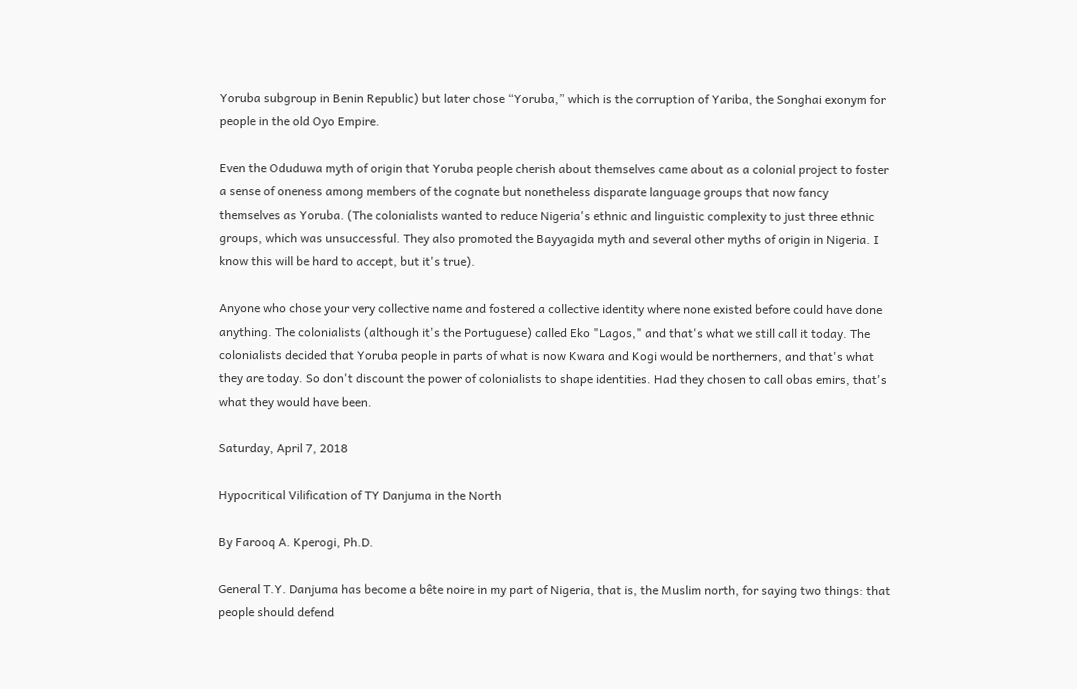Yoruba subgroup in Benin Republic) but later chose “Yoruba,” which is the corruption of Yariba, the Songhai exonym for people in the old Oyo Empire.

Even the Oduduwa myth of origin that Yoruba people cherish about themselves came about as a colonial project to foster a sense of oneness among members of the cognate but nonetheless disparate language groups that now fancy themselves as Yoruba. (The colonialists wanted to reduce Nigeria's ethnic and linguistic complexity to just three ethnic groups, which was unsuccessful. They also promoted the Bayyagida myth and several other myths of origin in Nigeria. I know this will be hard to accept, but it's true).

Anyone who chose your very collective name and fostered a collective identity where none existed before could have done anything. The colonialists (although it's the Portuguese) called Eko "Lagos," and that's what we still call it today. The colonialists decided that Yoruba people in parts of what is now Kwara and Kogi would be northerners, and that's what they are today. So don't discount the power of colonialists to shape identities. Had they chosen to call obas emirs, that's what they would have been.

Saturday, April 7, 2018

Hypocritical Vilification of TY Danjuma in the North

By Farooq A. Kperogi, Ph.D.

General T.Y. Danjuma has become a bête noire in my part of Nigeria, that is, the Muslim north, for saying two things: that people should defend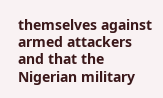themselves against armed attackers and that the Nigerian military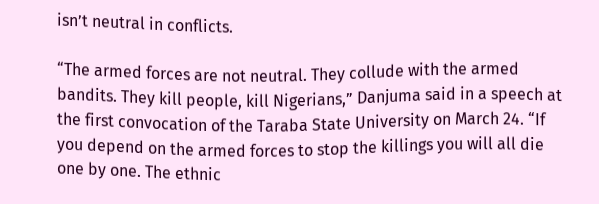isn’t neutral in conflicts.

“The armed forces are not neutral. They collude with the armed bandits. They kill people, kill Nigerians,” Danjuma said in a speech at the first convocation of the Taraba State University on March 24. “If you depend on the armed forces to stop the killings you will all die one by one. The ethnic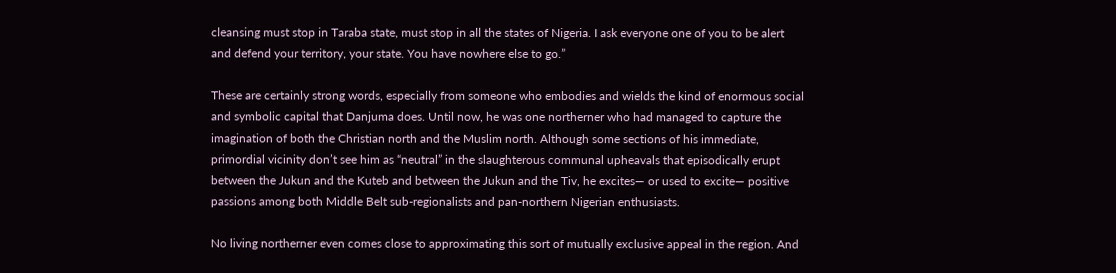cleansing must stop in Taraba state, must stop in all the states of Nigeria. I ask everyone one of you to be alert and defend your territory, your state. You have nowhere else to go.”

These are certainly strong words, especially from someone who embodies and wields the kind of enormous social and symbolic capital that Danjuma does. Until now, he was one northerner who had managed to capture the imagination of both the Christian north and the Muslim north. Although some sections of his immediate, primordial vicinity don’t see him as “neutral” in the slaughterous communal upheavals that episodically erupt between the Jukun and the Kuteb and between the Jukun and the Tiv, he excites— or used to excite— positive passions among both Middle Belt sub-regionalists and pan-northern Nigerian enthusiasts.

No living northerner even comes close to approximating this sort of mutually exclusive appeal in the region. And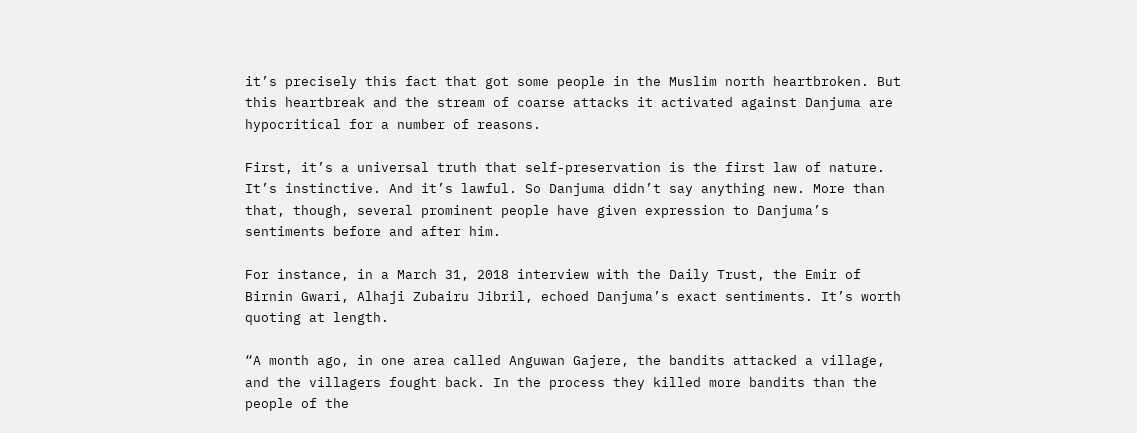it’s precisely this fact that got some people in the Muslim north heartbroken. But this heartbreak and the stream of coarse attacks it activated against Danjuma are hypocritical for a number of reasons.

First, it’s a universal truth that self-preservation is the first law of nature. It’s instinctive. And it’s lawful. So Danjuma didn’t say anything new. More than that, though, several prominent people have given expression to Danjuma’s sentiments before and after him.

For instance, in a March 31, 2018 interview with the Daily Trust, the Emir of Birnin Gwari, Alhaji Zubairu Jibril, echoed Danjuma’s exact sentiments. It’s worth quoting at length.

“A month ago, in one area called Anguwan Gajere, the bandits attacked a village, and the villagers fought back. In the process they killed more bandits than the people of the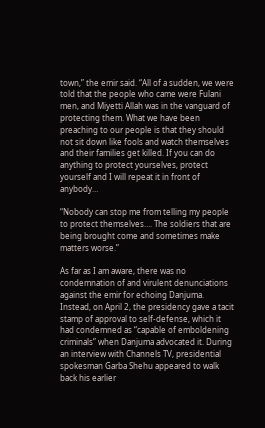town,” the emir said. “All of a sudden, we were told that the people who came were Fulani men, and Miyetti Allah was in the vanguard of protecting them. What we have been preaching to our people is that they should not sit down like fools and watch themselves and their families get killed. If you can do anything to protect yourselves, protect yourself and I will repeat it in front of anybody…

“Nobody can stop me from telling my people to protect themselves…. The soldiers that are being brought come and sometimes make matters worse.”

As far as I am aware, there was no condemnation of and virulent denunciations against the emir for echoing Danjuma. Instead, on April 2, the presidency gave a tacit stamp of approval to self-defense, which it had condemned as “capable of emboldening criminals” when Danjuma advocated it. During an interview with Channels TV, presidential spokesman Garba Shehu appeared to walk back his earlier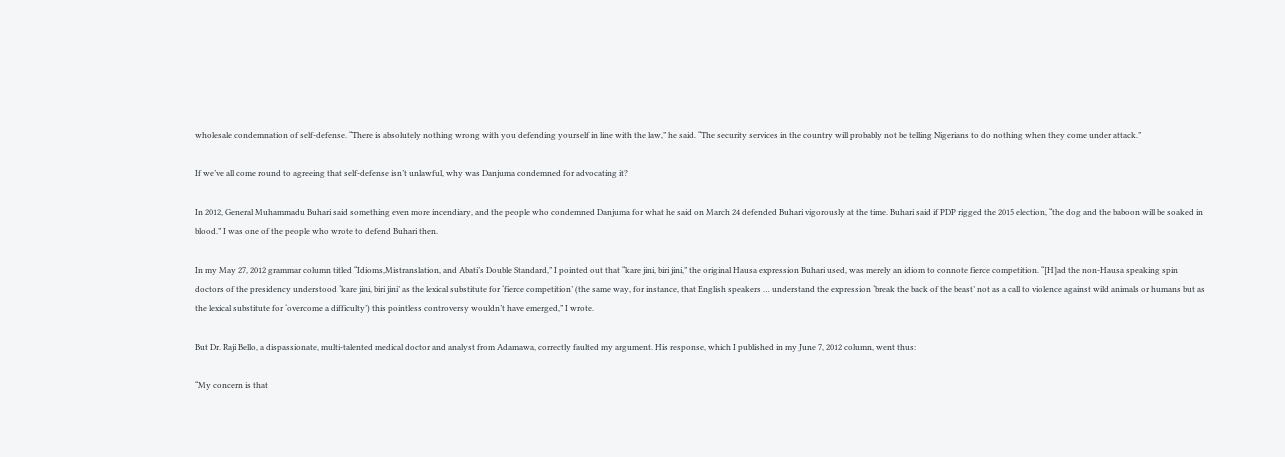wholesale condemnation of self-defense. “There is absolutely nothing wrong with you defending yourself in line with the law,” he said. “The security services in the country will probably not be telling Nigerians to do nothing when they come under attack.”

If we’ve all come round to agreeing that self-defense isn’t unlawful, why was Danjuma condemned for advocating it?

In 2012, General Muhammadu Buhari said something even more incendiary, and the people who condemned Danjuma for what he said on March 24 defended Buhari vigorously at the time. Buhari said if PDP rigged the 2015 election, “the dog and the baboon will be soaked in blood.” I was one of the people who wrote to defend Buhari then.

In my May 27, 2012 grammar column titled “Idioms,Mistranslation, and Abati’s Double Standard,” I pointed out that “kare jini, biri jini,” the original Hausa expression Buhari used, was merely an idiom to connote fierce competition. “[H]ad the non-Hausa speaking spin doctors of the presidency understood ‘kare jini, biri jini’ as the lexical substitute for ‘fierce competition’ (the same way, for instance, that English speakers … understand the expression ‘break the back of the beast’ not as a call to violence against wild animals or humans but as the lexical substitute for ‘overcome a difficulty’) this pointless controversy wouldn’t have emerged,” I wrote.

But Dr. Raji Bello, a dispassionate, multi-talented medical doctor and analyst from Adamawa, correctly faulted my argument. His response, which I published in my June 7, 2012 column, went thus:

“My concern is that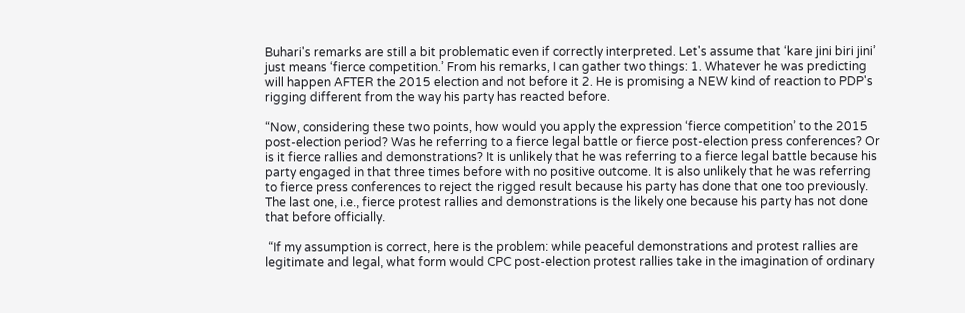Buhari's remarks are still a bit problematic even if correctly interpreted. Let's assume that ‘kare jini biri jini’ just means ‘fierce competition.’ From his remarks, I can gather two things: 1. Whatever he was predicting will happen AFTER the 2015 election and not before it 2. He is promising a NEW kind of reaction to PDP's rigging different from the way his party has reacted before.

“Now, considering these two points, how would you apply the expression ‘fierce competition’ to the 2015 post-election period? Was he referring to a fierce legal battle or fierce post-election press conferences? Or is it fierce rallies and demonstrations? It is unlikely that he was referring to a fierce legal battle because his party engaged in that three times before with no positive outcome. It is also unlikely that he was referring to fierce press conferences to reject the rigged result because his party has done that one too previously. The last one, i.e., fierce protest rallies and demonstrations is the likely one because his party has not done that before officially.

 “If my assumption is correct, here is the problem: while peaceful demonstrations and protest rallies are legitimate and legal, what form would CPC post-election protest rallies take in the imagination of ordinary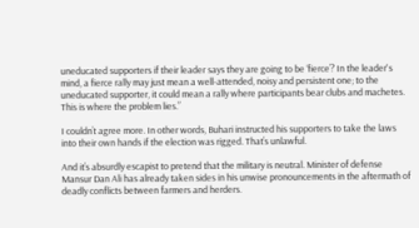uneducated supporters if their leader says they are going to be ‘fierce’? In the leader's mind, a fierce rally may just mean a well-attended, noisy and persistent one; to the uneducated supporter, it could mean a rally where participants bear clubs and machetes. This is where the problem lies.”

I couldn’t agree more. In other words, Buhari instructed his supporters to take the laws into their own hands if the election was rigged. That’s unlawful.

And it’s absurdly escapist to pretend that the military is neutral. Minister of defense Mansur Dan Ali has already taken sides in his unwise pronouncements in the aftermath of deadly conflicts between farmers and herders.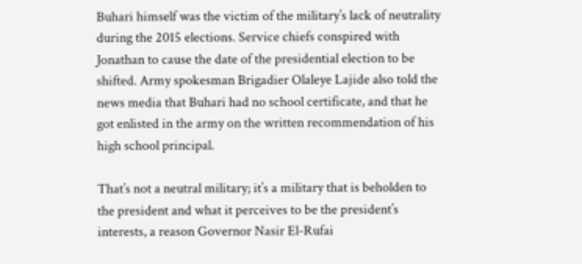Buhari himself was the victim of the military’s lack of neutrality during the 2015 elections. Service chiefs conspired with Jonathan to cause the date of the presidential election to be shifted. Army spokesman Brigadier Olaleye Lajide also told the news media that Buhari had no school certificate, and that he got enlisted in the army on the written recommendation of his high school principal.

That’s not a neutral military; it’s a military that is beholden to the president and what it perceives to be the president’s interests, a reason Governor Nasir El-Rufai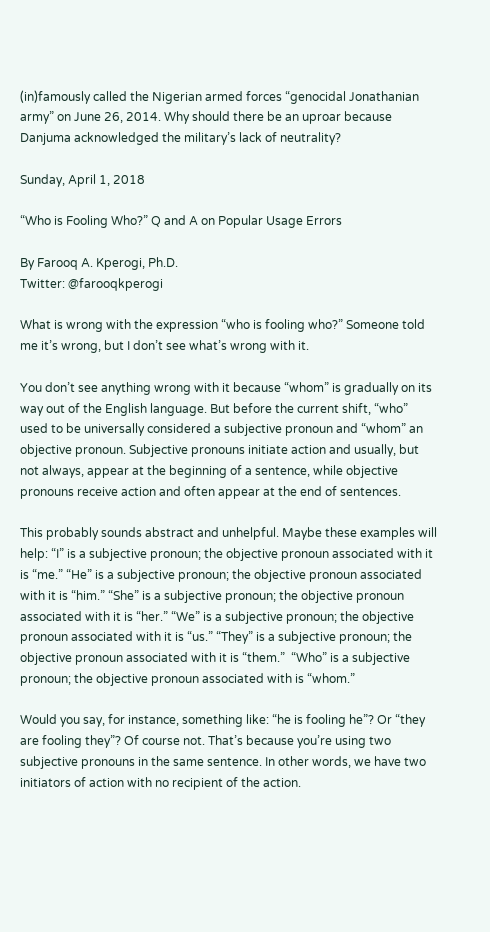(in)famously called the Nigerian armed forces “genocidal Jonathanian army” on June 26, 2014. Why should there be an uproar because Danjuma acknowledged the military’s lack of neutrality?

Sunday, April 1, 2018

“Who is Fooling Who?” Q and A on Popular Usage Errors

By Farooq A. Kperogi, Ph.D.
Twitter: @farooqkperogi

What is wrong with the expression “who is fooling who?” Someone told me it’s wrong, but I don’t see what’s wrong with it.

You don’t see anything wrong with it because “whom” is gradually on its way out of the English language. But before the current shift, “who” used to be universally considered a subjective pronoun and “whom” an objective pronoun. Subjective pronouns initiate action and usually, but not always, appear at the beginning of a sentence, while objective pronouns receive action and often appear at the end of sentences.

This probably sounds abstract and unhelpful. Maybe these examples will help: “I” is a subjective pronoun; the objective pronoun associated with it is “me.” “He” is a subjective pronoun; the objective pronoun associated with it is “him.” “She” is a subjective pronoun; the objective pronoun associated with it is “her.” “We” is a subjective pronoun; the objective pronoun associated with it is “us.” “They” is a subjective pronoun; the objective pronoun associated with it is “them.”  “Who” is a subjective pronoun; the objective pronoun associated with is “whom.”

Would you say, for instance, something like: “he is fooling he”? Or “they are fooling they”? Of course not. That’s because you’re using two subjective pronouns in the same sentence. In other words, we have two initiators of action with no recipient of the action.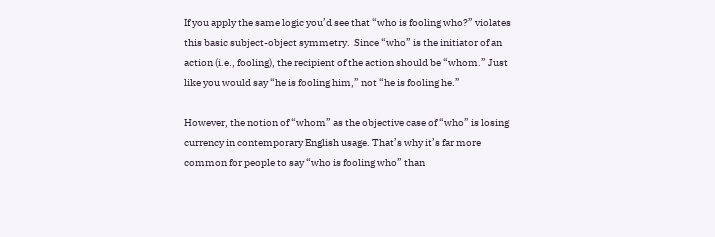If you apply the same logic you’d see that “who is fooling who?” violates this basic subject-object symmetry.  Since “who” is the initiator of an action (i.e., fooling), the recipient of the action should be “whom.” Just like you would say “he is fooling him,” not “he is fooling he.”

However, the notion of “whom” as the objective case of “who” is losing currency in contemporary English usage. That’s why it’s far more common for people to say “who is fooling who” than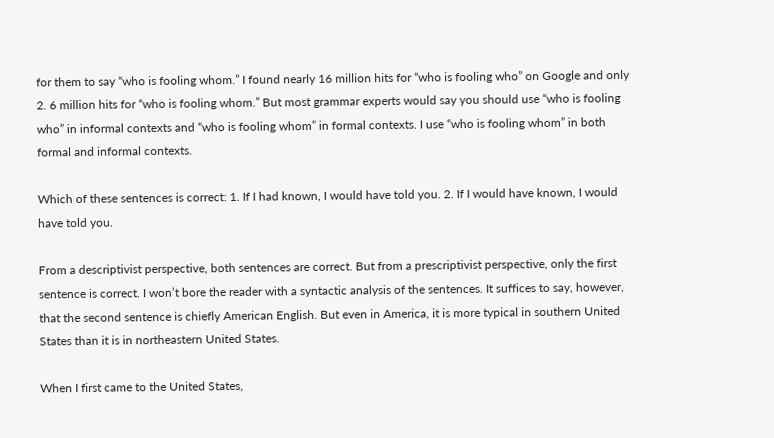for them to say “who is fooling whom.” I found nearly 16 million hits for “who is fooling who” on Google and only 2. 6 million hits for “who is fooling whom.” But most grammar experts would say you should use “who is fooling who” in informal contexts and “who is fooling whom” in formal contexts. I use “who is fooling whom” in both formal and informal contexts.

Which of these sentences is correct: 1. If I had known, I would have told you. 2. If I would have known, I would have told you.

From a descriptivist perspective, both sentences are correct. But from a prescriptivist perspective, only the first sentence is correct. I won’t bore the reader with a syntactic analysis of the sentences. It suffices to say, however, that the second sentence is chiefly American English. But even in America, it is more typical in southern United States than it is in northeastern United States.

When I first came to the United States,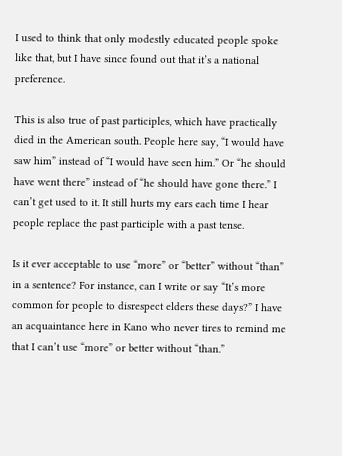I used to think that only modestly educated people spoke like that, but I have since found out that it’s a national preference.

This is also true of past participles, which have practically died in the American south. People here say, “I would have saw him” instead of “I would have seen him.” Or “he should have went there” instead of “he should have gone there.” I can’t get used to it. It still hurts my ears each time I hear people replace the past participle with a past tense.

Is it ever acceptable to use “more” or “better” without “than” in a sentence? For instance, can I write or say “It’s more common for people to disrespect elders these days?” I have an acquaintance here in Kano who never tires to remind me that I can’t use “more” or better without “than.”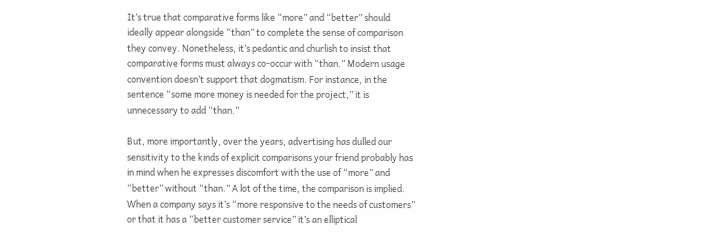It’s true that comparative forms like “more” and “better” should ideally appear alongside “than” to complete the sense of comparison they convey. Nonetheless, it’s pedantic and churlish to insist that comparative forms must always co-occur with “than.” Modern usage convention doesn’t support that dogmatism. For instance, in the sentence “some more money is needed for the project,” it is unnecessary to add “than.”

But, more importantly, over the years, advertising has dulled our sensitivity to the kinds of explicit comparisons your friend probably has in mind when he expresses discomfort with the use of “more” and “better” without “than.” A lot of the time, the comparison is implied. When a company says it’s “more responsive to the needs of customers” or that it has a “better customer service” it’s an elliptical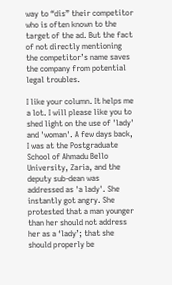way to “dis” their competitor who is often known to the target of the ad. But the fact of not directly mentioning the competitor’s name saves the company from potential legal troubles.

I like your column. It helps me a lot. I will please like you to shed light on the use of 'lady' and 'woman'. A few days back, I was at the Postgraduate School of Ahmadu Bello University, Zaria, and the deputy sub-dean was addressed as 'a lady'. She instantly got angry. She protested that a man younger than her should not address her as a ‘lady’; that she should properly be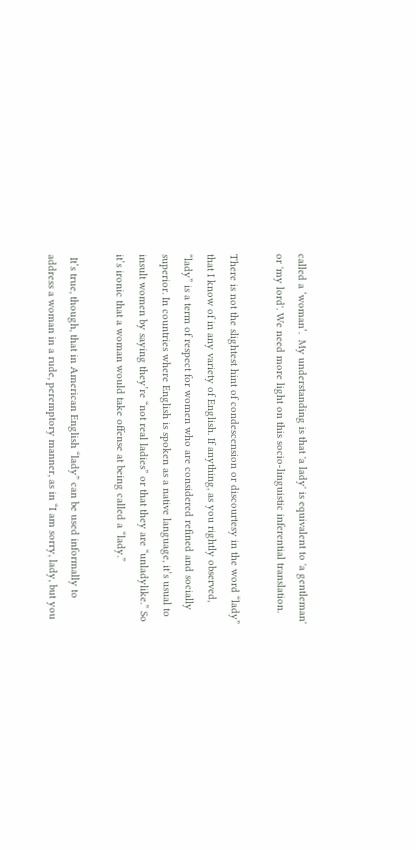called a ‘woman’.  My understanding is that 'a lady' is equivalent to 'a gentleman' or 'my lord'. We need more light on this socio-linguistic inferential translation.

There is not the slightest hint of condescension or discourtesy in the word “lady” that I know of in any variety of English. If anything, as you rightly observed, “lady” is a term of respect for women who are considered refined and socially superior. In countries where English is spoken as a native language, it’s usual to insult women by saying they’re “not real ladies” or that they are “unladylike.” So it’s ironic that a woman would take offense at being called a “lady.”

 It’s true, though, that in American English “lady” can be used informally to address a woman in a rude, peremptory manner, as in “I am sorry, lady, but you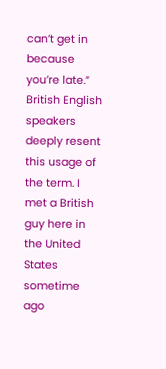can’t get in because you’re late.” British English speakers deeply resent this usage of the term. I met a British guy here in the United States sometime ago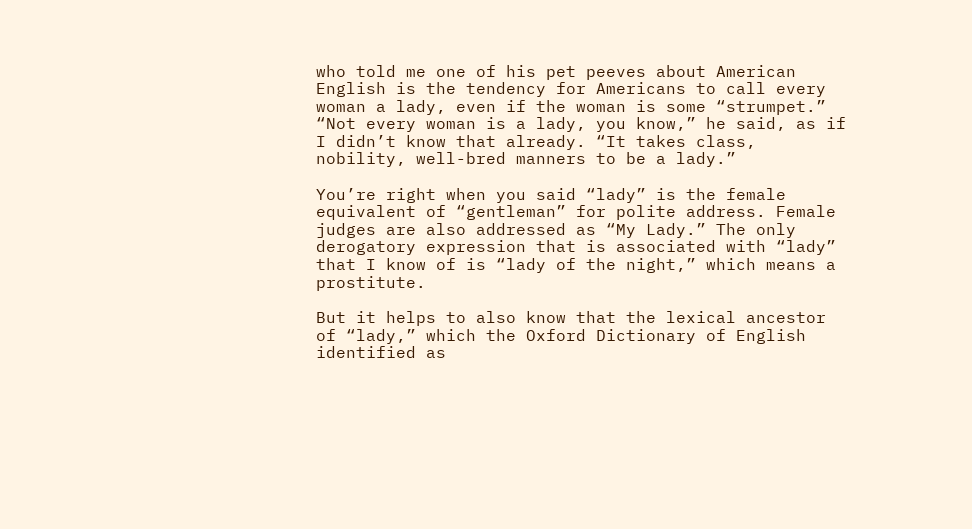who told me one of his pet peeves about American English is the tendency for Americans to call every woman a lady, even if the woman is some “strumpet.” “Not every woman is a lady, you know,” he said, as if I didn’t know that already. “It takes class, nobility, well-bred manners to be a lady.”

You’re right when you said “lady” is the female equivalent of “gentleman” for polite address. Female judges are also addressed as “My Lady.” The only derogatory expression that is associated with “lady” that I know of is “lady of the night,” which means a prostitute.

But it helps to also know that the lexical ancestor of “lady,” which the Oxford Dictionary of English identified as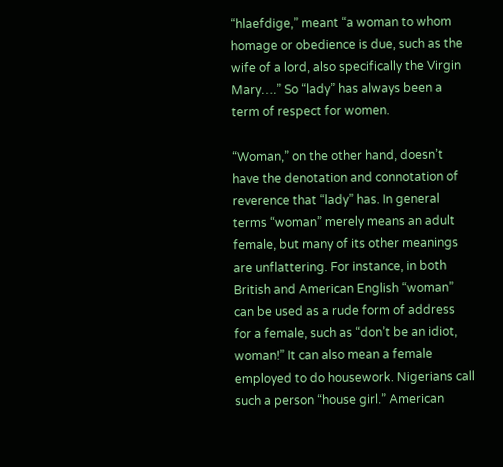“hlaefdige,” meant “a woman to whom homage or obedience is due, such as the wife of a lord, also specifically the Virgin Mary….” So “lady” has always been a term of respect for women.

“Woman,” on the other hand, doesn’t have the denotation and connotation of reverence that “lady” has. In general terms “woman” merely means an adult female, but many of its other meanings are unflattering. For instance, in both British and American English “woman” can be used as a rude form of address for a female, such as “don’t be an idiot, woman!” It can also mean a female employed to do housework. Nigerians call such a person “house girl.” American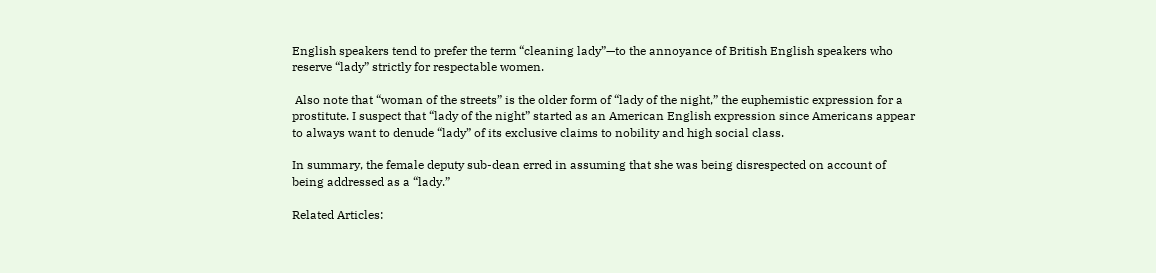English speakers tend to prefer the term “cleaning lady”—to the annoyance of British English speakers who reserve “lady” strictly for respectable women.

 Also note that “woman of the streets” is the older form of “lady of the night,” the euphemistic expression for a prostitute. I suspect that “lady of the night” started as an American English expression since Americans appear to always want to denude “lady” of its exclusive claims to nobility and high social class.

In summary, the female deputy sub-dean erred in assuming that she was being disrespected on account of being addressed as a “lady.”

Related Articles: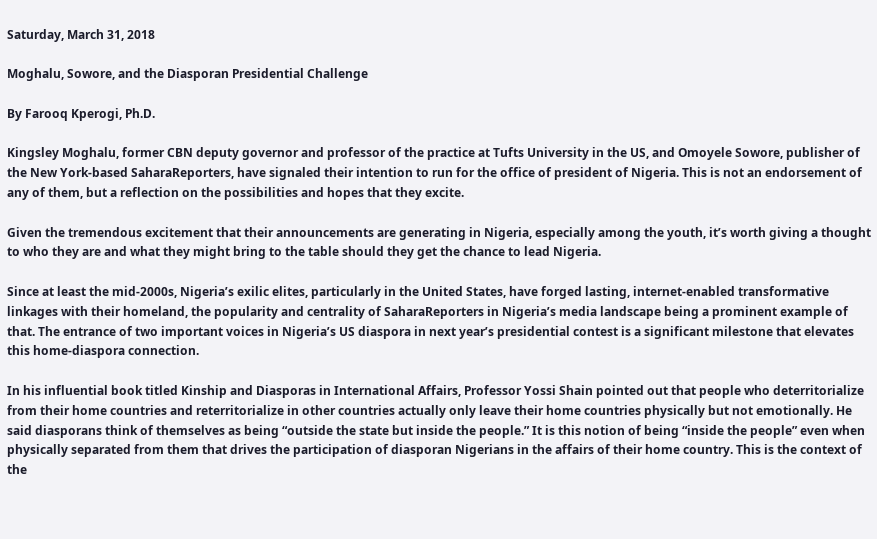Saturday, March 31, 2018

Moghalu, Sowore, and the Diasporan Presidential Challenge

By Farooq Kperogi, Ph.D.

Kingsley Moghalu, former CBN deputy governor and professor of the practice at Tufts University in the US, and Omoyele Sowore, publisher of the New York-based SaharaReporters, have signaled their intention to run for the office of president of Nigeria. This is not an endorsement of any of them, but a reflection on the possibilities and hopes that they excite.

Given the tremendous excitement that their announcements are generating in Nigeria, especially among the youth, it’s worth giving a thought to who they are and what they might bring to the table should they get the chance to lead Nigeria.

Since at least the mid-2000s, Nigeria’s exilic elites, particularly in the United States, have forged lasting, internet-enabled transformative linkages with their homeland, the popularity and centrality of SaharaReporters in Nigeria’s media landscape being a prominent example of that. The entrance of two important voices in Nigeria’s US diaspora in next year’s presidential contest is a significant milestone that elevates this home-diaspora connection.

In his influential book titled Kinship and Diasporas in International Affairs, Professor Yossi Shain pointed out that people who deterritorialize from their home countries and reterritorialize in other countries actually only leave their home countries physically but not emotionally. He said diasporans think of themselves as being “outside the state but inside the people.” It is this notion of being “inside the people” even when physically separated from them that drives the participation of diasporan Nigerians in the affairs of their home country. This is the context of the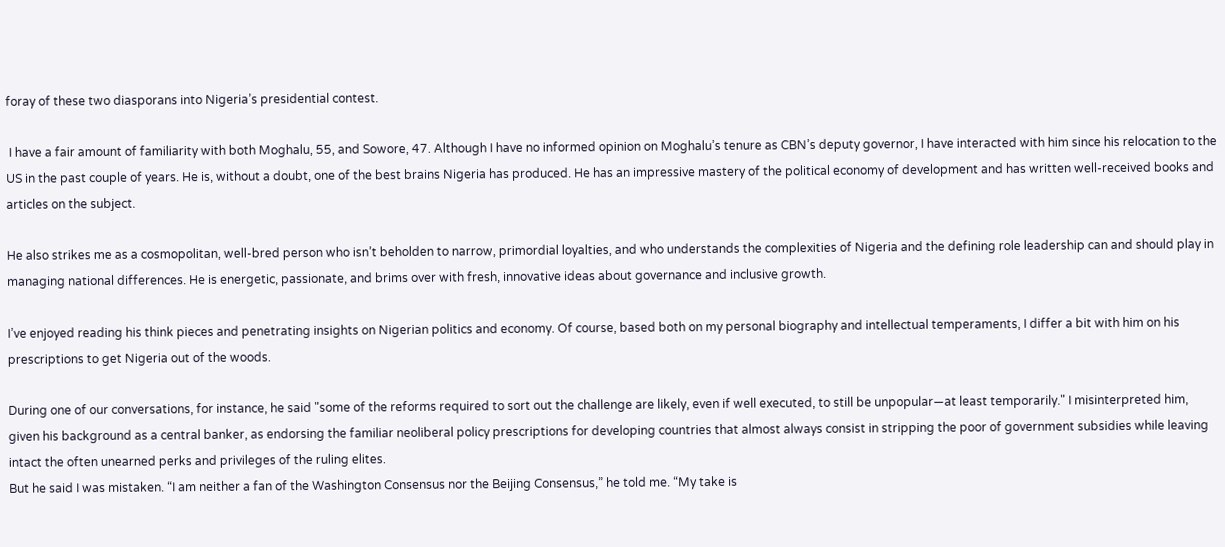foray of these two diasporans into Nigeria’s presidential contest.

 I have a fair amount of familiarity with both Moghalu, 55, and Sowore, 47. Although I have no informed opinion on Moghalu’s tenure as CBN’s deputy governor, I have interacted with him since his relocation to the US in the past couple of years. He is, without a doubt, one of the best brains Nigeria has produced. He has an impressive mastery of the political economy of development and has written well-received books and articles on the subject.

He also strikes me as a cosmopolitan, well-bred person who isn’t beholden to narrow, primordial loyalties, and who understands the complexities of Nigeria and the defining role leadership can and should play in managing national differences. He is energetic, passionate, and brims over with fresh, innovative ideas about governance and inclusive growth.

I’ve enjoyed reading his think pieces and penetrating insights on Nigerian politics and economy. Of course, based both on my personal biography and intellectual temperaments, I differ a bit with him on his prescriptions to get Nigeria out of the woods.

During one of our conversations, for instance, he said "some of the reforms required to sort out the challenge are likely, even if well executed, to still be unpopular—at least temporarily." I misinterpreted him, given his background as a central banker, as endorsing the familiar neoliberal policy prescriptions for developing countries that almost always consist in stripping the poor of government subsidies while leaving intact the often unearned perks and privileges of the ruling elites.
But he said I was mistaken. “I am neither a fan of the Washington Consensus nor the Beijing Consensus,” he told me. “My take is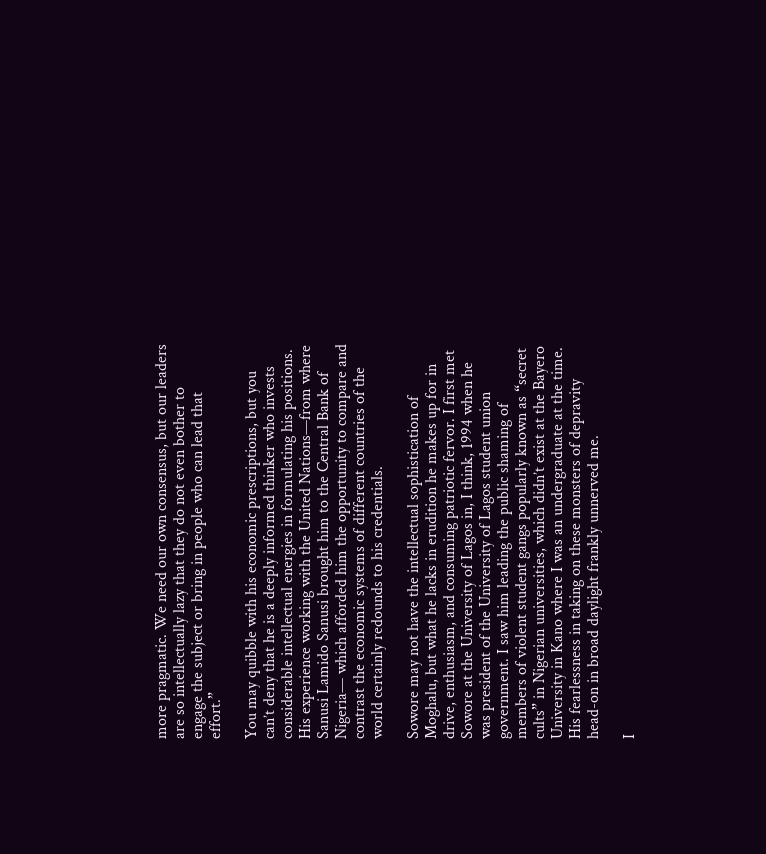more pragmatic. We need our own consensus, but our leaders are so intellectually lazy that they do not even bother to engage the subject or bring in people who can lead that effort.”

You may quibble with his economic prescriptions, but you can’t deny that he is a deeply informed thinker who invests considerable intellectual energies in formulating his positions. His experience working with the United Nations—from where Sanusi Lamido Sanusi brought him to the Central Bank of Nigeria— which afforded him the opportunity to compare and contrast the economic systems of different countries of the world certainly redounds to his credentials.

Sowore may not have the intellectual sophistication of Moghalu, but what he lacks in erudition he makes up for in drive, enthusiasm, and consuming patriotic fervor. I first met Sowore at the University of Lagos in, I think, 1994 when he was president of the University of Lagos student union government. I saw him leading the public shaming of members of violent student gangs popularly known as “secret cults” in Nigerian universities, which didn’t exist at the Bayero University in Kano where I was an undergraduate at the time. His fearlessness in taking on these monsters of depravity head-on in broad daylight frankly unnerved me.

I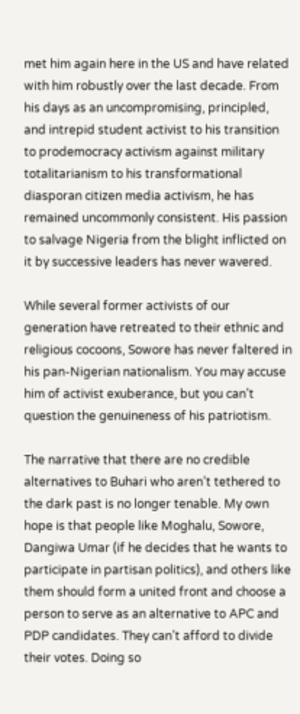met him again here in the US and have related with him robustly over the last decade. From his days as an uncompromising, principled, and intrepid student activist to his transition to prodemocracy activism against military totalitarianism to his transformational diasporan citizen media activism, he has remained uncommonly consistent. His passion to salvage Nigeria from the blight inflicted on it by successive leaders has never wavered.

While several former activists of our generation have retreated to their ethnic and religious cocoons, Sowore has never faltered in his pan-Nigerian nationalism. You may accuse him of activist exuberance, but you can’t question the genuineness of his patriotism.

The narrative that there are no credible alternatives to Buhari who aren’t tethered to the dark past is no longer tenable. My own hope is that people like Moghalu, Sowore, Dangiwa Umar (if he decides that he wants to participate in partisan politics), and others like them should form a united front and choose a person to serve as an alternative to APC and PDP candidates. They can’t afford to divide their votes. Doing so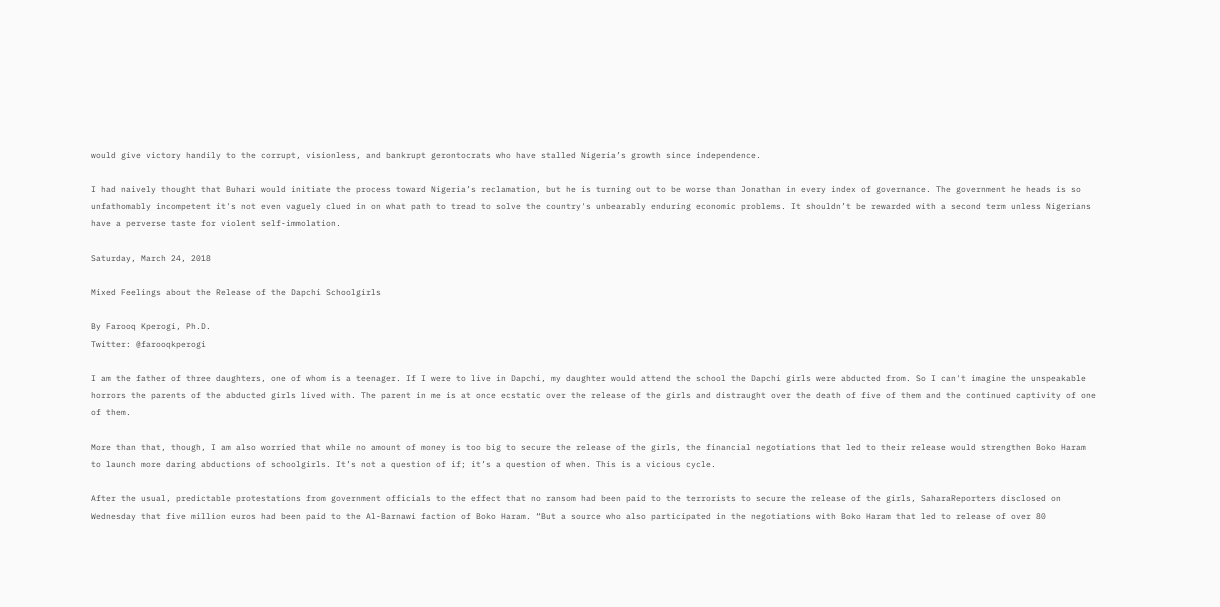would give victory handily to the corrupt, visionless, and bankrupt gerontocrats who have stalled Nigeria’s growth since independence.

I had naively thought that Buhari would initiate the process toward Nigeria’s reclamation, but he is turning out to be worse than Jonathan in every index of governance. The government he heads is so unfathomably incompetent it's not even vaguely clued in on what path to tread to solve the country's unbearably enduring economic problems. It shouldn’t be rewarded with a second term unless Nigerians have a perverse taste for violent self-immolation.

Saturday, March 24, 2018

Mixed Feelings about the Release of the Dapchi Schoolgirls

By Farooq Kperogi, Ph.D.
Twitter: @farooqkperogi

I am the father of three daughters, one of whom is a teenager. If I were to live in Dapchi, my daughter would attend the school the Dapchi girls were abducted from. So I can't imagine the unspeakable horrors the parents of the abducted girls lived with. The parent in me is at once ecstatic over the release of the girls and distraught over the death of five of them and the continued captivity of one of them.

More than that, though, I am also worried that while no amount of money is too big to secure the release of the girls, the financial negotiations that led to their release would strengthen Boko Haram to launch more daring abductions of schoolgirls. It’s not a question of if; it’s a question of when. This is a vicious cycle.

After the usual, predictable protestations from government officials to the effect that no ransom had been paid to the terrorists to secure the release of the girls, SaharaReporters disclosed on Wednesday that five million euros had been paid to the Al-Barnawi faction of Boko Haram. “But a source who also participated in the negotiations with Boko Haram that led to release of over 80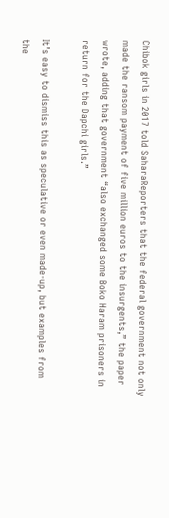Chibok girls in 2017 told SaharaReporters that the federal government not only made the ransom payment of five million euros to the insurgents,” the paper wrote, adding that government “also exchanged some Boko Haram prisoners in return for the Dapchi girls.”

It’s easy to dismiss this as speculative or even made-up, but examples from the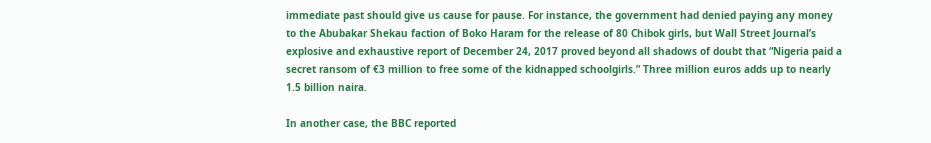immediate past should give us cause for pause. For instance, the government had denied paying any money to the Abubakar Shekau faction of Boko Haram for the release of 80 Chibok girls, but Wall Street Journal’s explosive and exhaustive report of December 24, 2017 proved beyond all shadows of doubt that “Nigeria paid a secret ransom of €3 million to free some of the kidnapped schoolgirls.” Three million euros adds up to nearly 1.5 billion naira.

In another case, the BBC reported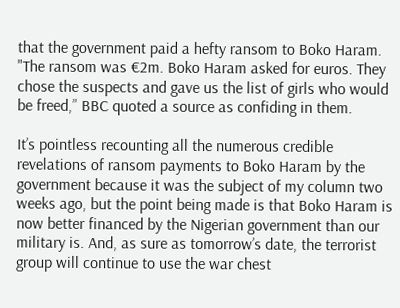that the government paid a hefty ransom to Boko Haram. "The ransom was €2m. Boko Haram asked for euros. They chose the suspects and gave us the list of girls who would be freed,” BBC quoted a source as confiding in them.

It’s pointless recounting all the numerous credible revelations of ransom payments to Boko Haram by the government because it was the subject of my column two weeks ago, but the point being made is that Boko Haram is now better financed by the Nigerian government than our military is. And, as sure as tomorrow’s date, the terrorist group will continue to use the war chest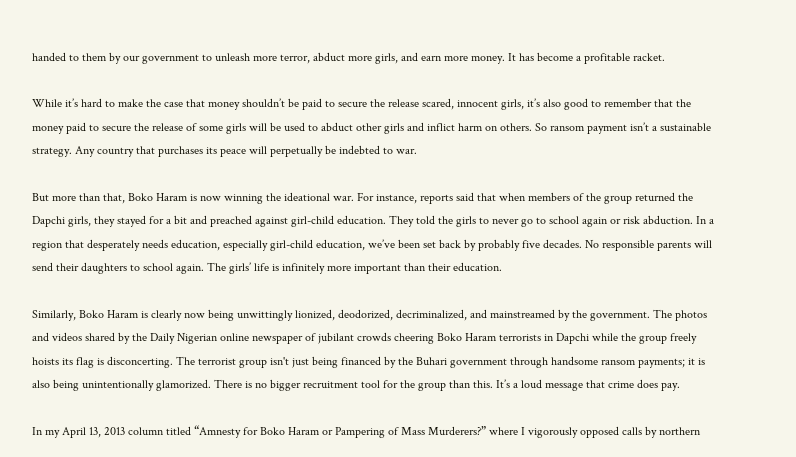handed to them by our government to unleash more terror, abduct more girls, and earn more money. It has become a profitable racket.

While it’s hard to make the case that money shouldn’t be paid to secure the release scared, innocent girls, it’s also good to remember that the money paid to secure the release of some girls will be used to abduct other girls and inflict harm on others. So ransom payment isn’t a sustainable strategy. Any country that purchases its peace will perpetually be indebted to war.

But more than that, Boko Haram is now winning the ideational war. For instance, reports said that when members of the group returned the Dapchi girls, they stayed for a bit and preached against girl-child education. They told the girls to never go to school again or risk abduction. In a region that desperately needs education, especially girl-child education, we’ve been set back by probably five decades. No responsible parents will send their daughters to school again. The girls’ life is infinitely more important than their education.

Similarly, Boko Haram is clearly now being unwittingly lionized, deodorized, decriminalized, and mainstreamed by the government. The photos and videos shared by the Daily Nigerian online newspaper of jubilant crowds cheering Boko Haram terrorists in Dapchi while the group freely hoists its flag is disconcerting. The terrorist group isn't just being financed by the Buhari government through handsome ransom payments; it is also being unintentionally glamorized. There is no bigger recruitment tool for the group than this. It’s a loud message that crime does pay.

In my April 13, 2013 column titled “Amnesty for Boko Haram or Pampering of Mass Murderers?” where I vigorously opposed calls by northern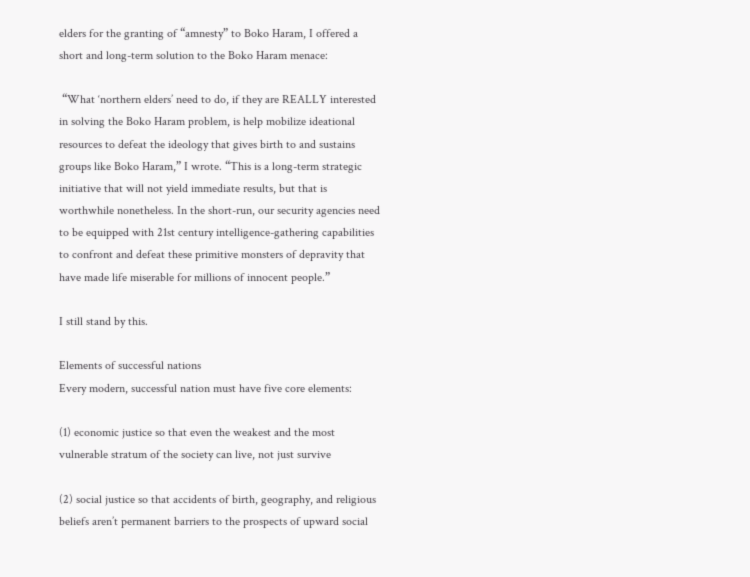elders for the granting of “amnesty” to Boko Haram, I offered a short and long-term solution to the Boko Haram menace:

 “What ‘northern elders’ need to do, if they are REALLY interested in solving the Boko Haram problem, is help mobilize ideational resources to defeat the ideology that gives birth to and sustains groups like Boko Haram,” I wrote. “This is a long-term strategic initiative that will not yield immediate results, but that is worthwhile nonetheless. In the short-run, our security agencies need to be equipped with 21st century intelligence-gathering capabilities to confront and defeat these primitive monsters of depravity that have made life miserable for millions of innocent people.”

I still stand by this.

Elements of successful nations
Every modern, successful nation must have five core elements:

(1) economic justice so that even the weakest and the most vulnerable stratum of the society can live, not just survive

(2) social justice so that accidents of birth, geography, and religious beliefs aren’t permanent barriers to the prospects of upward social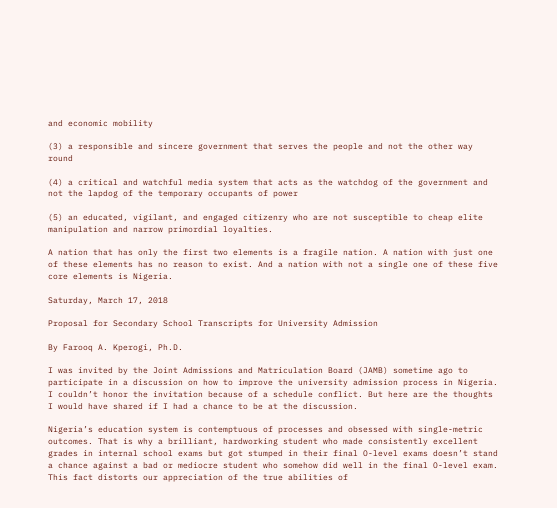and economic mobility

(3) a responsible and sincere government that serves the people and not the other way round

(4) a critical and watchful media system that acts as the watchdog of the government and not the lapdog of the temporary occupants of power

(5) an educated, vigilant, and engaged citizenry who are not susceptible to cheap elite manipulation and narrow primordial loyalties.

A nation that has only the first two elements is a fragile nation. A nation with just one of these elements has no reason to exist. And a nation with not a single one of these five core elements is Nigeria.

Saturday, March 17, 2018

Proposal for Secondary School Transcripts for University Admission

By Farooq A. Kperogi, Ph.D.

I was invited by the Joint Admissions and Matriculation Board (JAMB) sometime ago to participate in a discussion on how to improve the university admission process in Nigeria. I couldn’t honor the invitation because of a schedule conflict. But here are the thoughts I would have shared if I had a chance to be at the discussion.

Nigeria’s education system is contemptuous of processes and obsessed with single-metric outcomes. That is why a brilliant, hardworking student who made consistently excellent grades in internal school exams but got stumped in their final O-level exams doesn’t stand a chance against a bad or mediocre student who somehow did well in the final O-level exam.  This fact distorts our appreciation of the true abilities of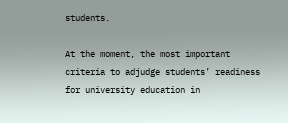students.

At the moment, the most important criteria to adjudge students’ readiness for university education in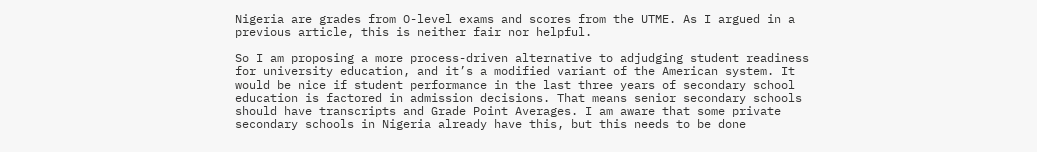Nigeria are grades from O-level exams and scores from the UTME. As I argued in a previous article, this is neither fair nor helpful.

So I am proposing a more process-driven alternative to adjudging student readiness for university education, and it’s a modified variant of the American system. It would be nice if student performance in the last three years of secondary school education is factored in admission decisions. That means senior secondary schools should have transcripts and Grade Point Averages. I am aware that some private secondary schools in Nigeria already have this, but this needs to be done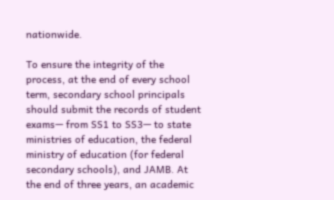nationwide.

To ensure the integrity of the process, at the end of every school term, secondary school principals should submit the records of student exams— from SS1 to SS3— to state ministries of education, the federal ministry of education (for federal secondary schools), and JAMB. At the end of three years, an academic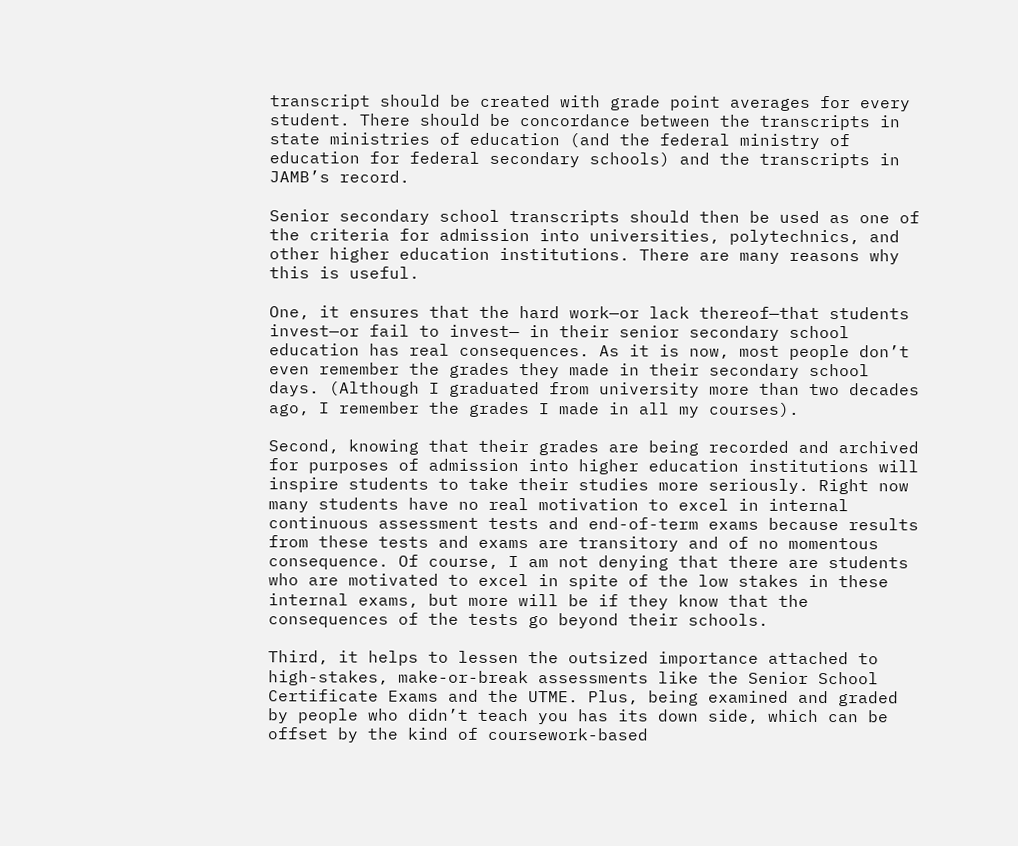transcript should be created with grade point averages for every student. There should be concordance between the transcripts in state ministries of education (and the federal ministry of education for federal secondary schools) and the transcripts in JAMB’s record.

Senior secondary school transcripts should then be used as one of the criteria for admission into universities, polytechnics, and other higher education institutions. There are many reasons why this is useful.

One, it ensures that the hard work—or lack thereof—that students invest—or fail to invest— in their senior secondary school education has real consequences. As it is now, most people don’t even remember the grades they made in their secondary school days. (Although I graduated from university more than two decades ago, I remember the grades I made in all my courses).

Second, knowing that their grades are being recorded and archived for purposes of admission into higher education institutions will inspire students to take their studies more seriously. Right now many students have no real motivation to excel in internal continuous assessment tests and end-of-term exams because results from these tests and exams are transitory and of no momentous consequence. Of course, I am not denying that there are students who are motivated to excel in spite of the low stakes in these internal exams, but more will be if they know that the consequences of the tests go beyond their schools.

Third, it helps to lessen the outsized importance attached to high-stakes, make-or-break assessments like the Senior School Certificate Exams and the UTME. Plus, being examined and graded by people who didn’t teach you has its down side, which can be offset by the kind of coursework-based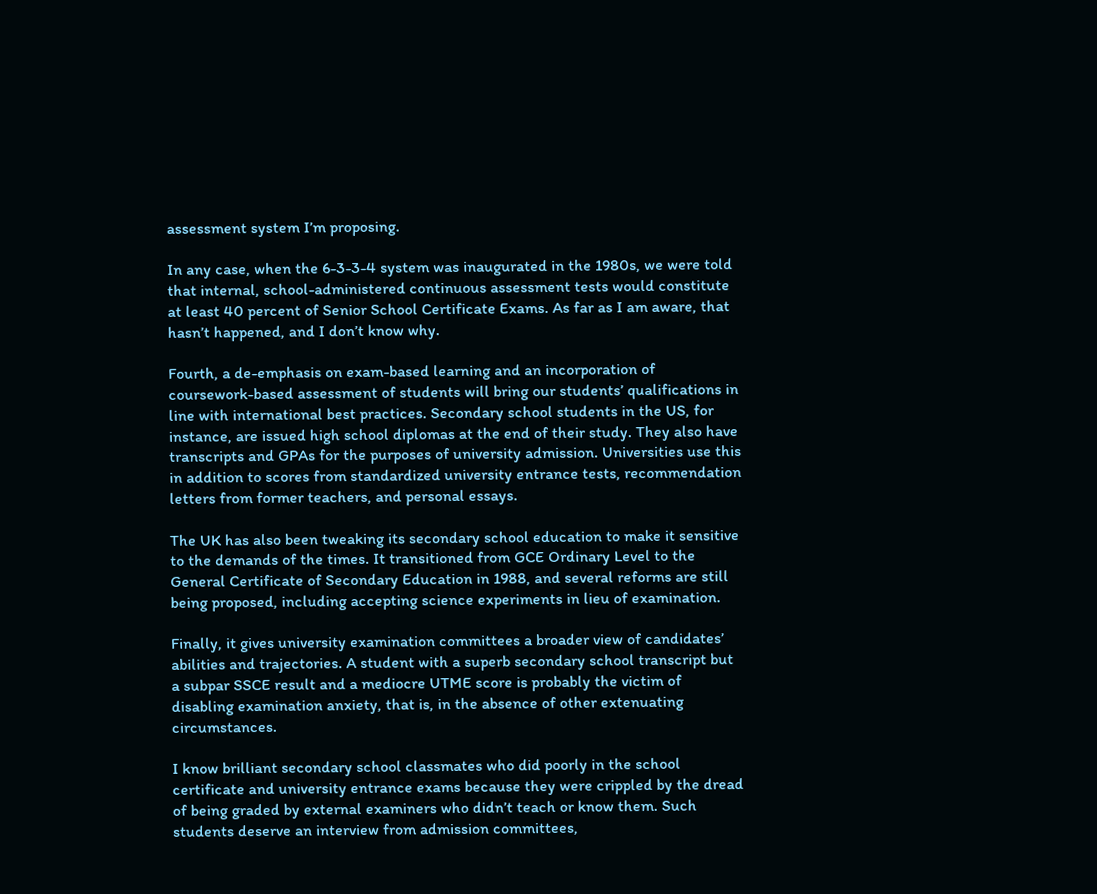assessment system I’m proposing.

In any case, when the 6-3-3-4 system was inaugurated in the 1980s, we were told that internal, school-administered continuous assessment tests would constitute at least 40 percent of Senior School Certificate Exams. As far as I am aware, that hasn’t happened, and I don’t know why.

Fourth, a de-emphasis on exam-based learning and an incorporation of coursework-based assessment of students will bring our students’ qualifications in line with international best practices. Secondary school students in the US, for instance, are issued high school diplomas at the end of their study. They also have transcripts and GPAs for the purposes of university admission. Universities use this in addition to scores from standardized university entrance tests, recommendation letters from former teachers, and personal essays.

The UK has also been tweaking its secondary school education to make it sensitive to the demands of the times. It transitioned from GCE Ordinary Level to the General Certificate of Secondary Education in 1988, and several reforms are still being proposed, including accepting science experiments in lieu of examination.

Finally, it gives university examination committees a broader view of candidates’ abilities and trajectories. A student with a superb secondary school transcript but a subpar SSCE result and a mediocre UTME score is probably the victim of disabling examination anxiety, that is, in the absence of other extenuating circumstances.

I know brilliant secondary school classmates who did poorly in the school certificate and university entrance exams because they were crippled by the dread of being graded by external examiners who didn’t teach or know them. Such students deserve an interview from admission committees,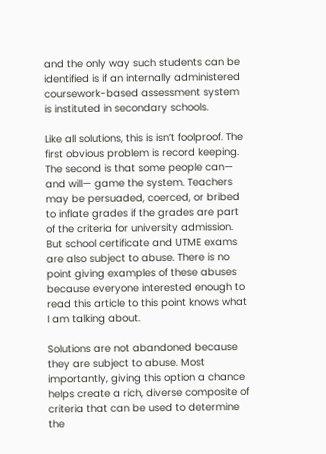and the only way such students can be identified is if an internally administered coursework-based assessment system is instituted in secondary schools.

Like all solutions, this is isn’t foolproof. The first obvious problem is record keeping. The second is that some people can— and will— game the system. Teachers may be persuaded, coerced, or bribed to inflate grades if the grades are part of the criteria for university admission. But school certificate and UTME exams are also subject to abuse. There is no point giving examples of these abuses because everyone interested enough to read this article to this point knows what I am talking about.

Solutions are not abandoned because they are subject to abuse. Most importantly, giving this option a chance helps create a rich, diverse composite of criteria that can be used to determine the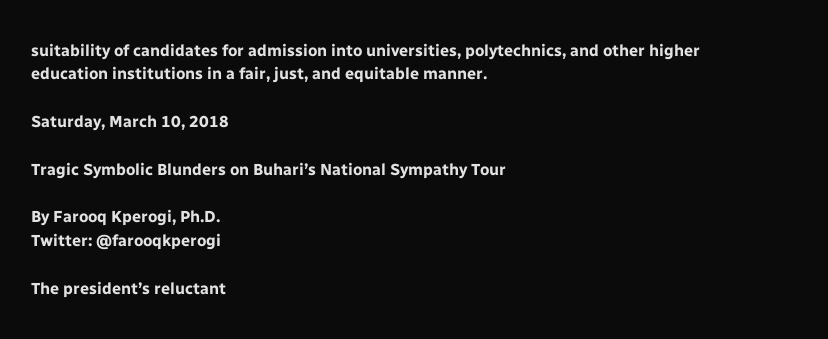suitability of candidates for admission into universities, polytechnics, and other higher education institutions in a fair, just, and equitable manner.

Saturday, March 10, 2018

Tragic Symbolic Blunders on Buhari’s National Sympathy Tour

By Farooq Kperogi, Ph.D.
Twitter: @farooqkperogi

The president’s reluctant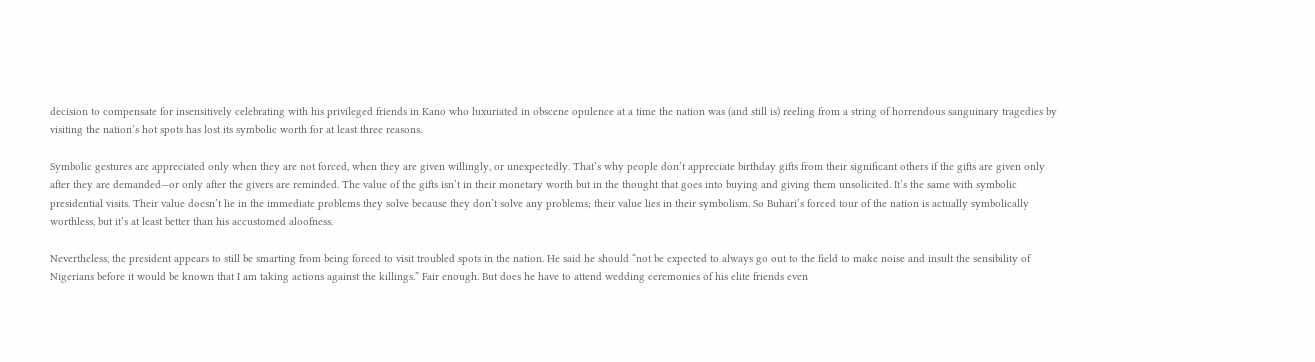decision to compensate for insensitively celebrating with his privileged friends in Kano who luxuriated in obscene opulence at a time the nation was (and still is) reeling from a string of horrendous sanguinary tragedies by visiting the nation’s hot spots has lost its symbolic worth for at least three reasons.

Symbolic gestures are appreciated only when they are not forced, when they are given willingly, or unexpectedly. That’s why people don’t appreciate birthday gifts from their significant others if the gifts are given only after they are demanded—or only after the givers are reminded. The value of the gifts isn’t in their monetary worth but in the thought that goes into buying and giving them unsolicited. It’s the same with symbolic presidential visits. Their value doesn’t lie in the immediate problems they solve because they don’t solve any problems; their value lies in their symbolism. So Buhari’s forced tour of the nation is actually symbolically worthless, but it’s at least better than his accustomed aloofness.

Nevertheless, the president appears to still be smarting from being forced to visit troubled spots in the nation. He said he should “not be expected to always go out to the field to make noise and insult the sensibility of Nigerians before it would be known that I am taking actions against the killings.” Fair enough. But does he have to attend wedding ceremonies of his elite friends even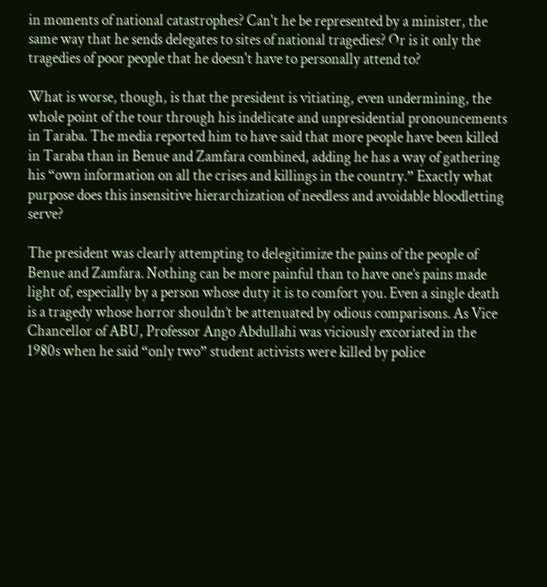in moments of national catastrophes? Can't he be represented by a minister, the same way that he sends delegates to sites of national tragedies? Or is it only the tragedies of poor people that he doesn't have to personally attend to?

What is worse, though, is that the president is vitiating, even undermining, the whole point of the tour through his indelicate and unpresidential pronouncements in Taraba. The media reported him to have said that more people have been killed in Taraba than in Benue and Zamfara combined, adding he has a way of gathering his “own information on all the crises and killings in the country.” Exactly what purpose does this insensitive hierarchization of needless and avoidable bloodletting serve?

The president was clearly attempting to delegitimize the pains of the people of Benue and Zamfara. Nothing can be more painful than to have one’s pains made light of, especially by a person whose duty it is to comfort you. Even a single death is a tragedy whose horror shouldn’t be attenuated by odious comparisons. As Vice Chancellor of ABU, Professor Ango Abdullahi was viciously excoriated in the 1980s when he said “only two” student activists were killed by police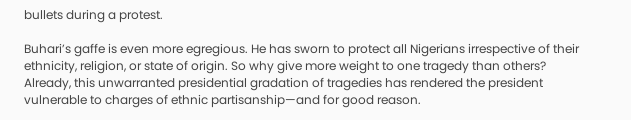bullets during a protest.

Buhari’s gaffe is even more egregious. He has sworn to protect all Nigerians irrespective of their ethnicity, religion, or state of origin. So why give more weight to one tragedy than others?
Already, this unwarranted presidential gradation of tragedies has rendered the president vulnerable to charges of ethnic partisanship—and for good reason.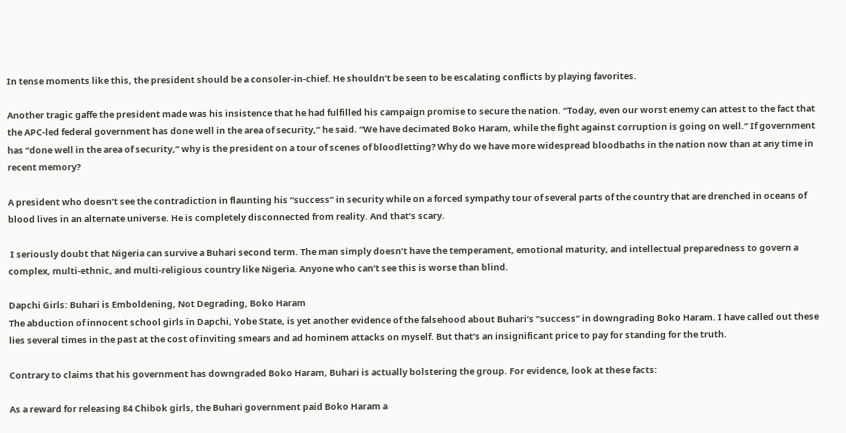In tense moments like this, the president should be a consoler-in-chief. He shouldn’t be seen to be escalating conflicts by playing favorites.

Another tragic gaffe the president made was his insistence that he had fulfilled his campaign promise to secure the nation. “Today, even our worst enemy can attest to the fact that the APC-led federal government has done well in the area of security,” he said. “We have decimated Boko Haram, while the fight against corruption is going on well.” If government has “done well in the area of security,” why is the president on a tour of scenes of bloodletting? Why do we have more widespread bloodbaths in the nation now than at any time in recent memory?

A president who doesn’t see the contradiction in flaunting his “success” in security while on a forced sympathy tour of several parts of the country that are drenched in oceans of blood lives in an alternate universe. He is completely disconnected from reality. And that’s scary.

 I seriously doubt that Nigeria can survive a Buhari second term. The man simply doesn’t have the temperament, emotional maturity, and intellectual preparedness to govern a complex, multi-ethnic, and multi-religious country like Nigeria. Anyone who can’t see this is worse than blind.

Dapchi Girls: Buhari is Emboldening, Not Degrading, Boko Haram
The abduction of innocent school girls in Dapchi, Yobe State, is yet another evidence of the falsehood about Buhari’s “success” in downgrading Boko Haram. I have called out these lies several times in the past at the cost of inviting smears and ad hominem attacks on myself. But that’s an insignificant price to pay for standing for the truth.

Contrary to claims that his government has downgraded Boko Haram, Buhari is actually bolstering the group. For evidence, look at these facts:

As a reward for releasing 84 Chibok girls, the Buhari government paid Boko Haram a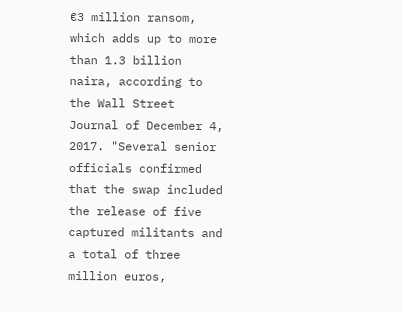€3 million ransom, which adds up to more than 1.3 billion naira, according to the Wall Street Journal of December 4, 2017. "Several senior officials confirmed that the swap included the release of five captured militants and a total of three million euros,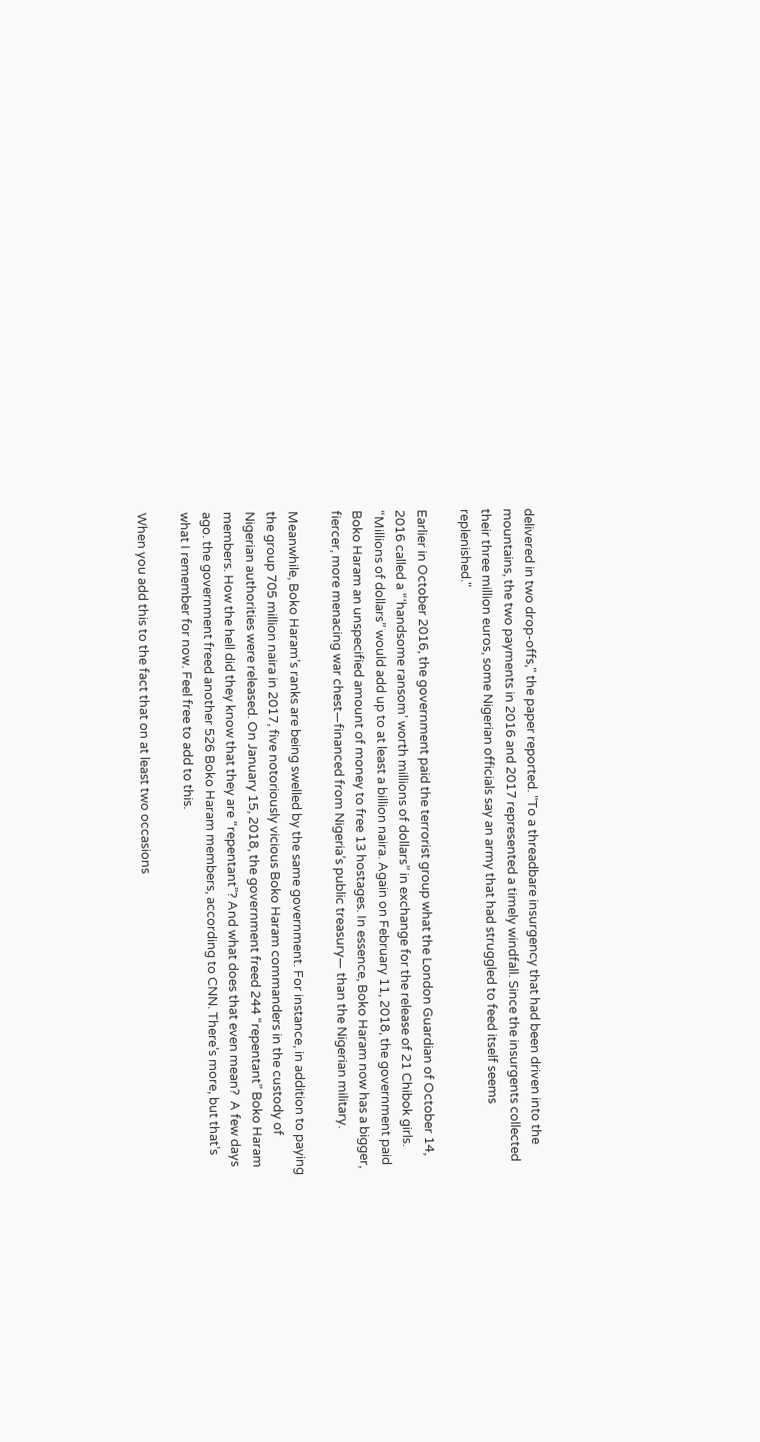delivered in two drop-offs," the paper reported. "To a threadbare insurgency that had been driven into the mountains, the two payments in 2016 and 2017 represented a timely windfall. Since the insurgents collected their three million euros, some Nigerian officials say an army that had struggled to feed itself seems replenished."

Earlier in October 2016, the government paid the terrorist group what the London Guardian of October 14, 2016 called a “‘handsome ransom’ worth millions of dollars” in exchange for the release of 21 Chibok girls. “Millions of dollars” would add up to at least a billion naira. Again on February 11, 2018, the government paid Boko Haram an unspecified amount of money to free 13 hostages. In essence, Boko Haram now has a bigger, fiercer, more menacing war chest—financed from Nigeria’s public treasury— than the Nigerian military.

Meanwhile, Boko Haram’s ranks are being swelled by the same government. For instance, in addition to paying the group 705 million naira in 2017, five notoriously vicious Boko Haram commanders in the custody of Nigerian authorities were released. On January 15, 2018, the government freed 244 “repentant” Boko Haram members. How the hell did they know that they are “repentant”? And what does that even mean?  A few days ago. the government freed another 526 Boko Haram members, according to CNN. There’s more, but that’s what I remember for now. Feel free to add to this.

When you add this to the fact that on at least two occasions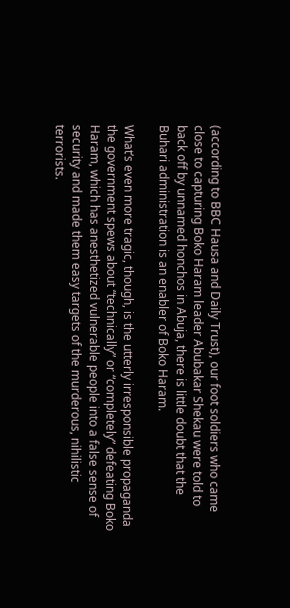(according to BBC Hausa and Daily Trust), our foot soldiers who came close to capturing Boko Haram leader Abubakar Shekau were told to back off by unnamed honchos in Abuja, there is little doubt that the Buhari administration is an enabler of Boko Haram.

What’s even more tragic, though, is the utterly irresponsible propaganda the government spews about “technically” or “completely” defeating Boko Haram, which has anesthetized vulnerable people into a false sense of security and made them easy targets of the murderous, nihilistic terrorists.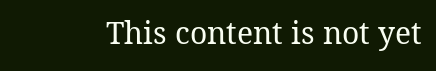This content is not yet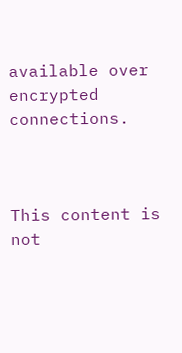available over encrypted connections.



This content is not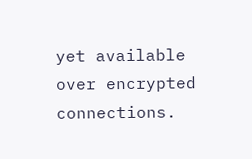yet available over encrypted connections.